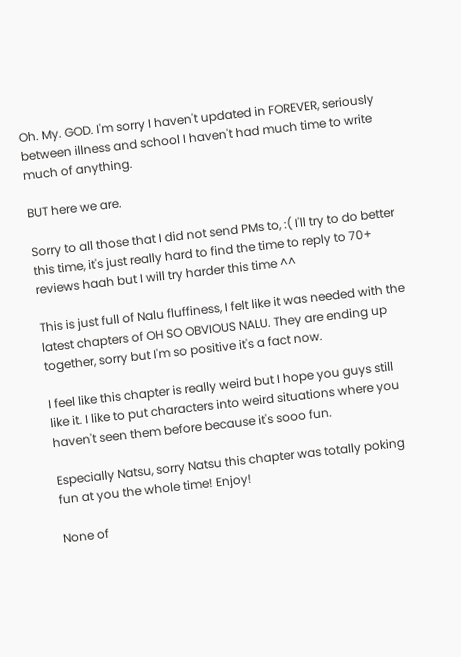Oh. My. GOD. I'm sorry I haven't updated in FOREVER, seriously between illness and school I haven't had much time to write much of anything.

BUT here we are.

Sorry to all those that I did not send PMs to, :( I'll try to do better this time, it's just really hard to find the time to reply to 70+ reviews haah but I will try harder this time ^^

This is just full of Nalu fluffiness, I felt like it was needed with the latest chapters of OH SO OBVIOUS NALU. They are ending up together, sorry but I'm so positive it's a fact now.

I feel like this chapter is really weird but I hope you guys still like it. I like to put characters into weird situations where you haven't seen them before because it's sooo fun.

Especially Natsu, sorry Natsu this chapter was totally poking fun at you the whole time! Enjoy!

None of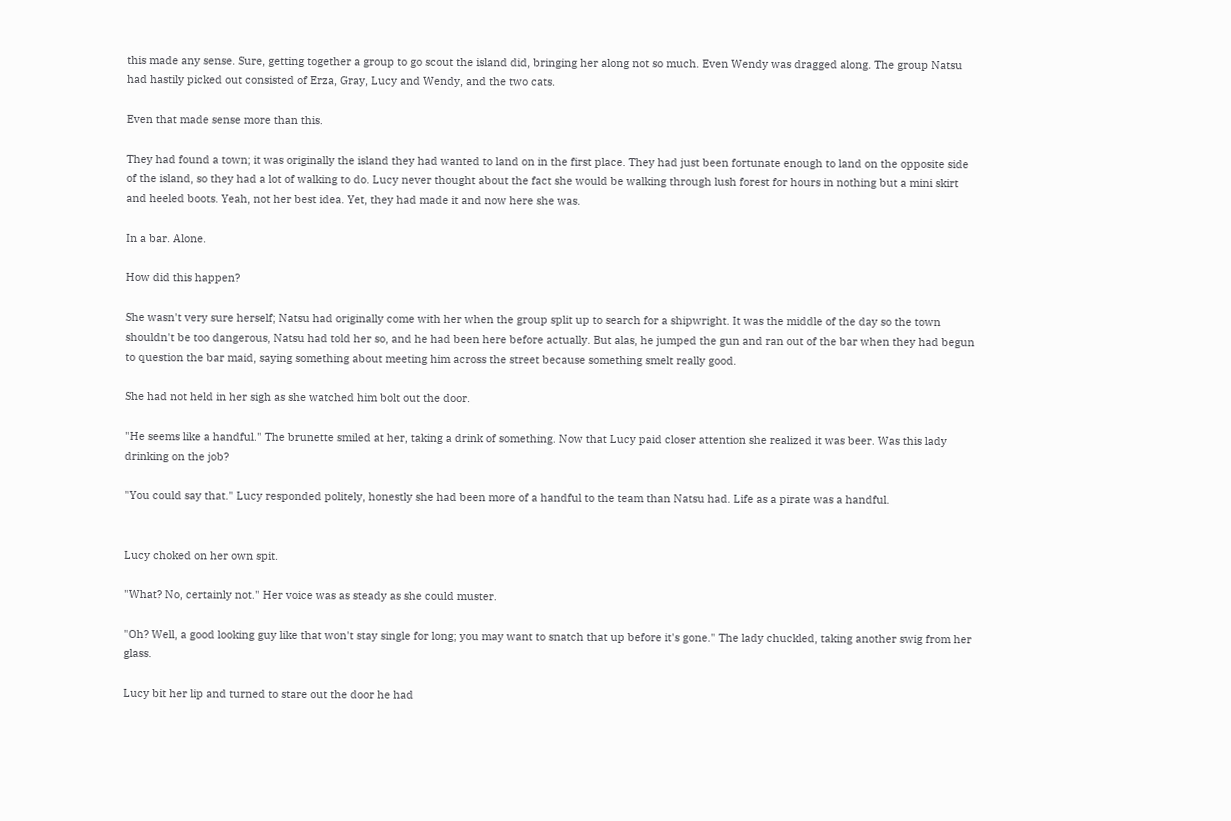this made any sense. Sure, getting together a group to go scout the island did, bringing her along not so much. Even Wendy was dragged along. The group Natsu had hastily picked out consisted of Erza, Gray, Lucy and Wendy, and the two cats.

Even that made sense more than this.

They had found a town; it was originally the island they had wanted to land on in the first place. They had just been fortunate enough to land on the opposite side of the island, so they had a lot of walking to do. Lucy never thought about the fact she would be walking through lush forest for hours in nothing but a mini skirt and heeled boots. Yeah, not her best idea. Yet, they had made it and now here she was.

In a bar. Alone.

How did this happen?

She wasn't very sure herself; Natsu had originally come with her when the group split up to search for a shipwright. It was the middle of the day so the town shouldn't be too dangerous, Natsu had told her so, and he had been here before actually. But alas, he jumped the gun and ran out of the bar when they had begun to question the bar maid, saying something about meeting him across the street because something smelt really good.

She had not held in her sigh as she watched him bolt out the door.

"He seems like a handful." The brunette smiled at her, taking a drink of something. Now that Lucy paid closer attention she realized it was beer. Was this lady drinking on the job?

"You could say that." Lucy responded politely, honestly she had been more of a handful to the team than Natsu had. Life as a pirate was a handful.


Lucy choked on her own spit.

"What? No, certainly not." Her voice was as steady as she could muster.

"Oh? Well, a good looking guy like that won't stay single for long; you may want to snatch that up before it's gone." The lady chuckled, taking another swig from her glass.

Lucy bit her lip and turned to stare out the door he had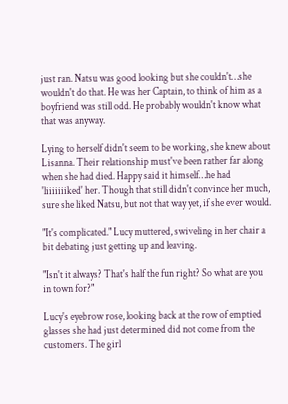just ran. Natsu was good looking but she couldn't…she wouldn't do that. He was her Captain, to think of him as a boyfriend was still odd. He probably wouldn't know what that was anyway.

Lying to herself didn't seem to be working, she knew about Lisanna. Their relationship must've been rather far along when she had died. Happy said it himself…he had 'liiiiiiiked' her. Though that still didn't convince her much, sure she liked Natsu, but not that way yet, if she ever would.

"It's complicated." Lucy muttered, swiveling in her chair a bit debating just getting up and leaving.

"Isn't it always? That's half the fun right? So what are you in town for?"

Lucy's eyebrow rose, looking back at the row of emptied glasses she had just determined did not come from the customers. The girl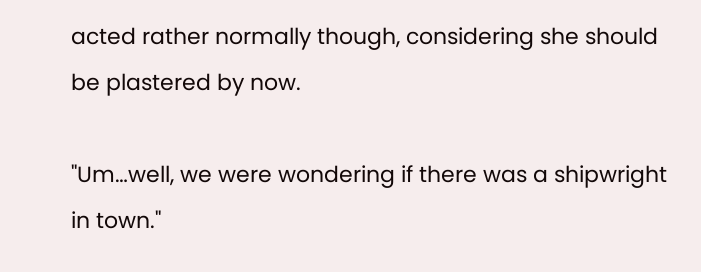acted rather normally though, considering she should be plastered by now.

"Um…well, we were wondering if there was a shipwright in town."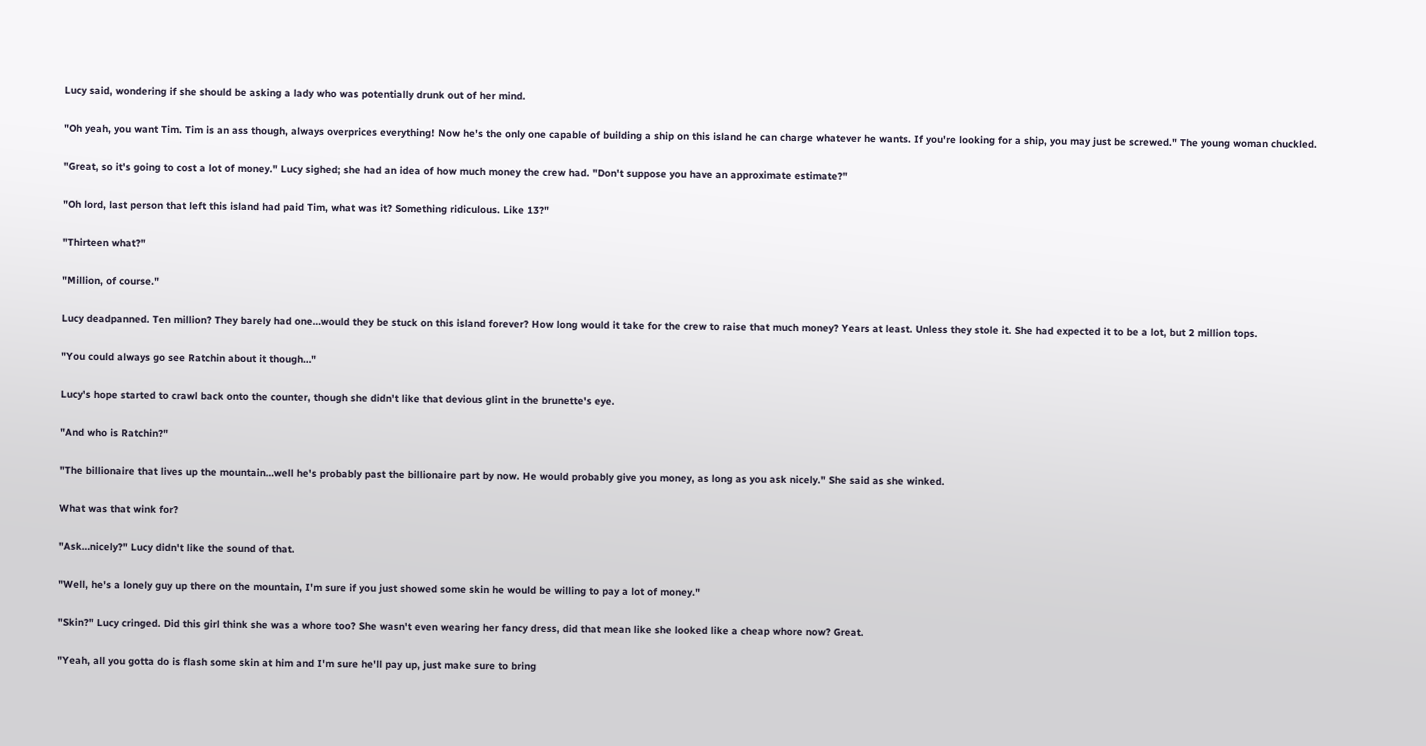Lucy said, wondering if she should be asking a lady who was potentially drunk out of her mind.

"Oh yeah, you want Tim. Tim is an ass though, always overprices everything! Now he's the only one capable of building a ship on this island he can charge whatever he wants. If you're looking for a ship, you may just be screwed." The young woman chuckled.

"Great, so it's going to cost a lot of money." Lucy sighed; she had an idea of how much money the crew had. "Don't suppose you have an approximate estimate?"

"Oh lord, last person that left this island had paid Tim, what was it? Something ridiculous. Like 13?"

"Thirteen what?"

"Million, of course."

Lucy deadpanned. Ten million? They barely had one…would they be stuck on this island forever? How long would it take for the crew to raise that much money? Years at least. Unless they stole it. She had expected it to be a lot, but 2 million tops.

"You could always go see Ratchin about it though…"

Lucy's hope started to crawl back onto the counter, though she didn't like that devious glint in the brunette's eye.

"And who is Ratchin?"

"The billionaire that lives up the mountain…well he's probably past the billionaire part by now. He would probably give you money, as long as you ask nicely." She said as she winked.

What was that wink for?

"Ask…nicely?" Lucy didn't like the sound of that.

"Well, he's a lonely guy up there on the mountain, I'm sure if you just showed some skin he would be willing to pay a lot of money."

"Skin?" Lucy cringed. Did this girl think she was a whore too? She wasn't even wearing her fancy dress, did that mean like she looked like a cheap whore now? Great.

"Yeah, all you gotta do is flash some skin at him and I'm sure he'll pay up, just make sure to bring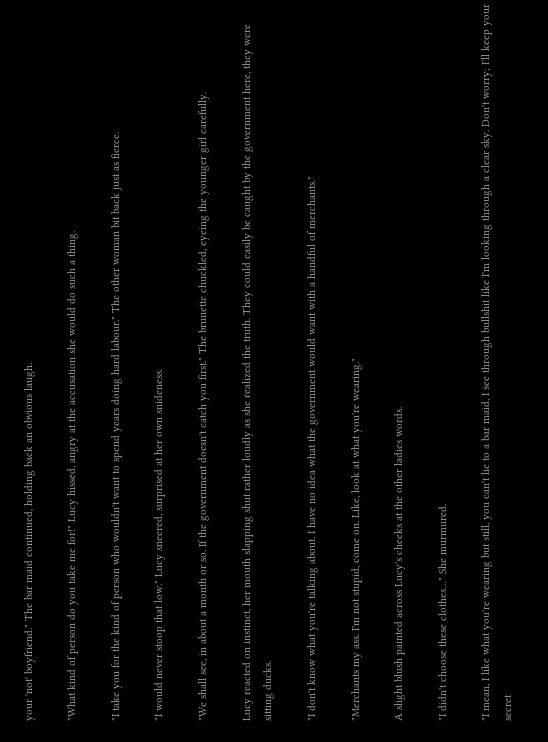your 'not' boyfriend." The bar maid continued, holding back an obvious laugh.

"What kind of person do you take me for!" Lucy hissed, angry at the accusation she would do such a thing.

"I take you for the kind of person who wouldn't want to spend years doing hard labour." The other woman bit back just as fierce.

"I would never stoop that low." Lucy sneered, surprised at her own snideness.

"We shall see, in about a month or so. If the government doesn't catch you first." The brunette chuckled, eyeing the younger girl carefully.

Lucy reacted on instinct, her mouth slapping shut rather loudly as she realized the truth. They could easily be caught by the government here, they were sitting ducks.

"I don't know what you're talking about. I have no idea what the government would want with a handful of merchants."

"Merchants my ass. I'm not stupid, come on. Like, look at what you're wearing."

A slight blush painted across Lucy's cheeks at the other ladies words.

"I didn't choose these clothes…" She murmured.

"I mean, I like what you're wearing but still, you can't lie to a bar maid, I see through bullshit like I'm looking through a clear sky. Don't worry; I'll keep your secret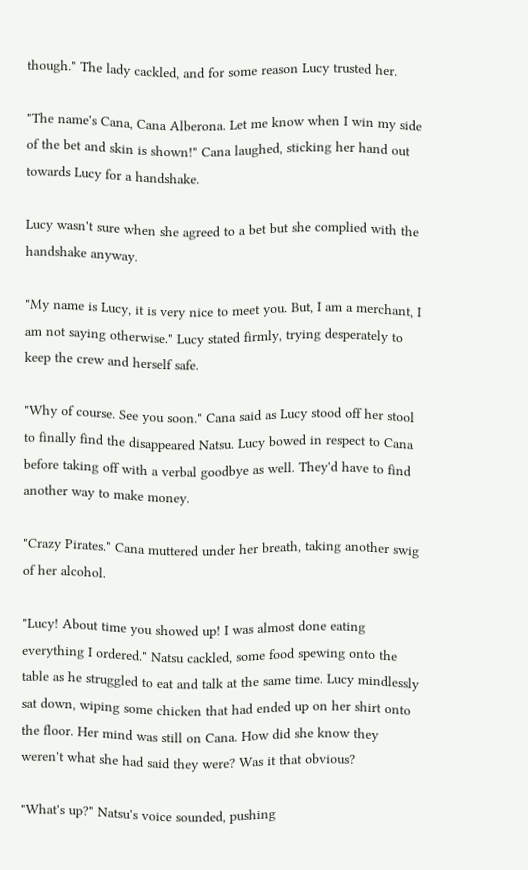though." The lady cackled, and for some reason Lucy trusted her.

"The name's Cana, Cana Alberona. Let me know when I win my side of the bet and skin is shown!" Cana laughed, sticking her hand out towards Lucy for a handshake.

Lucy wasn't sure when she agreed to a bet but she complied with the handshake anyway.

"My name is Lucy, it is very nice to meet you. But, I am a merchant, I am not saying otherwise." Lucy stated firmly, trying desperately to keep the crew and herself safe.

"Why of course. See you soon." Cana said as Lucy stood off her stool to finally find the disappeared Natsu. Lucy bowed in respect to Cana before taking off with a verbal goodbye as well. They'd have to find another way to make money.

"Crazy Pirates." Cana muttered under her breath, taking another swig of her alcohol.

"Lucy! About time you showed up! I was almost done eating everything I ordered." Natsu cackled, some food spewing onto the table as he struggled to eat and talk at the same time. Lucy mindlessly sat down, wiping some chicken that had ended up on her shirt onto the floor. Her mind was still on Cana. How did she know they weren't what she had said they were? Was it that obvious?

"What's up?" Natsu's voice sounded, pushing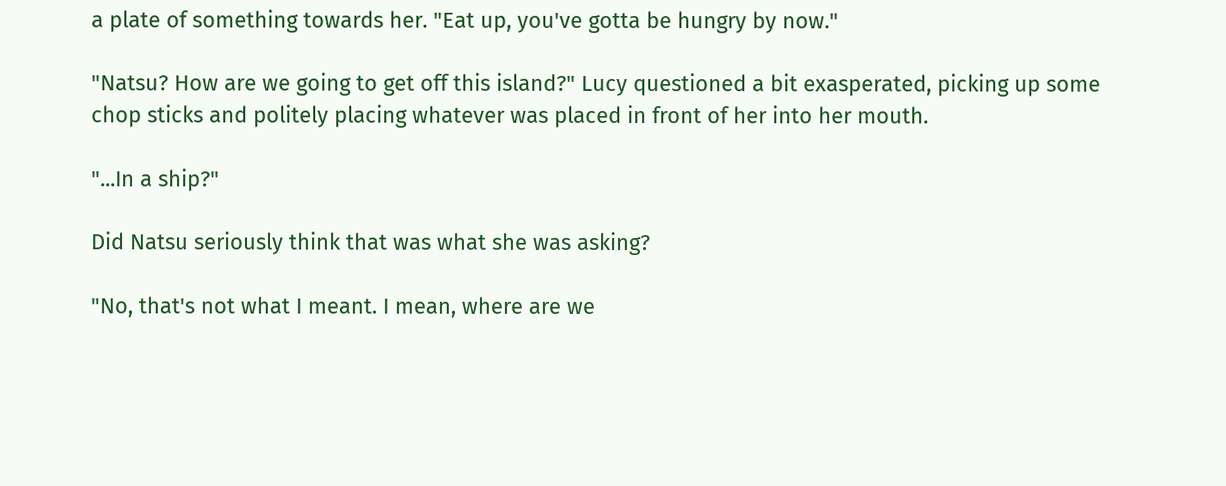a plate of something towards her. "Eat up, you've gotta be hungry by now."

"Natsu? How are we going to get off this island?" Lucy questioned a bit exasperated, picking up some chop sticks and politely placing whatever was placed in front of her into her mouth.

"...In a ship?"

Did Natsu seriously think that was what she was asking?

"No, that's not what I meant. I mean, where are we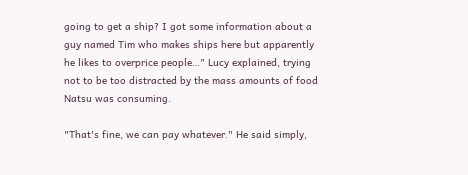going to get a ship? I got some information about a guy named Tim who makes ships here but apparently he likes to overprice people…" Lucy explained, trying not to be too distracted by the mass amounts of food Natsu was consuming.

"That's fine, we can pay whatever." He said simply,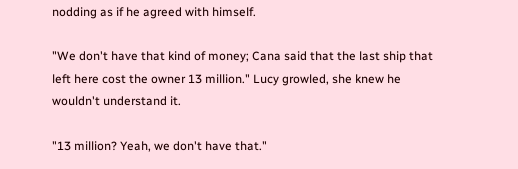nodding as if he agreed with himself.

"We don't have that kind of money; Cana said that the last ship that left here cost the owner 13 million." Lucy growled, she knew he wouldn't understand it.

"13 million? Yeah, we don't have that."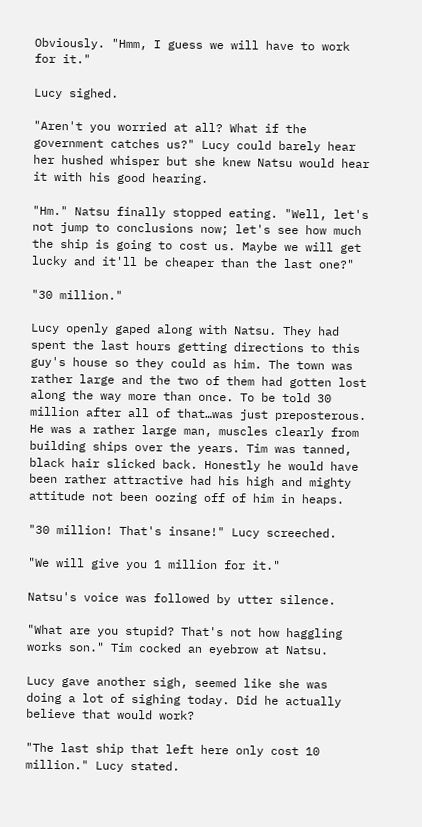Obviously. "Hmm, I guess we will have to work for it."

Lucy sighed.

"Aren't you worried at all? What if the government catches us?" Lucy could barely hear her hushed whisper but she knew Natsu would hear it with his good hearing.

"Hm." Natsu finally stopped eating. "Well, let's not jump to conclusions now; let's see how much the ship is going to cost us. Maybe we will get lucky and it'll be cheaper than the last one?"

"30 million."

Lucy openly gaped along with Natsu. They had spent the last hours getting directions to this guy's house so they could as him. The town was rather large and the two of them had gotten lost along the way more than once. To be told 30 million after all of that…was just preposterous. He was a rather large man, muscles clearly from building ships over the years. Tim was tanned, black hair slicked back. Honestly he would have been rather attractive had his high and mighty attitude not been oozing off of him in heaps.

"30 million! That's insane!" Lucy screeched.

"We will give you 1 million for it."

Natsu's voice was followed by utter silence.

"What are you stupid? That's not how haggling works son." Tim cocked an eyebrow at Natsu.

Lucy gave another sigh, seemed like she was doing a lot of sighing today. Did he actually believe that would work?

"The last ship that left here only cost 10 million." Lucy stated.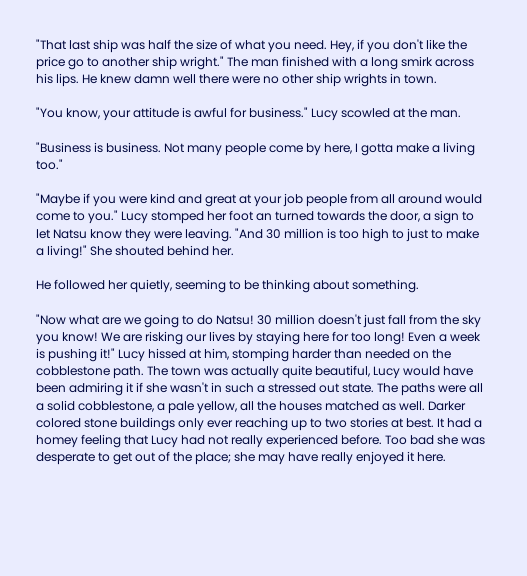"That last ship was half the size of what you need. Hey, if you don't like the price go to another ship wright." The man finished with a long smirk across his lips. He knew damn well there were no other ship wrights in town.

"You know, your attitude is awful for business." Lucy scowled at the man.

"Business is business. Not many people come by here, I gotta make a living too."

"Maybe if you were kind and great at your job people from all around would come to you." Lucy stomped her foot an turned towards the door, a sign to let Natsu know they were leaving. "And 30 million is too high to just to make a living!" She shouted behind her.

He followed her quietly, seeming to be thinking about something.

"Now what are we going to do Natsu! 30 million doesn't just fall from the sky you know! We are risking our lives by staying here for too long! Even a week is pushing it!" Lucy hissed at him, stomping harder than needed on the cobblestone path. The town was actually quite beautiful, Lucy would have been admiring it if she wasn't in such a stressed out state. The paths were all a solid cobblestone, a pale yellow, all the houses matched as well. Darker colored stone buildings only ever reaching up to two stories at best. It had a homey feeling that Lucy had not really experienced before. Too bad she was desperate to get out of the place; she may have really enjoyed it here.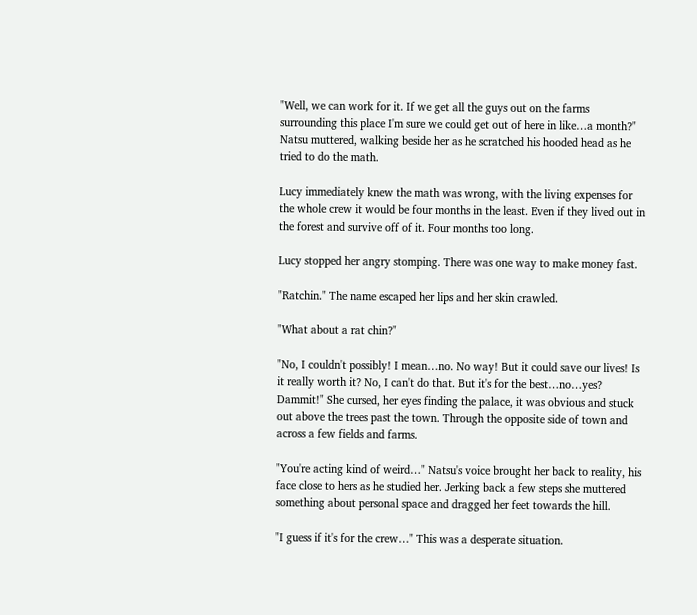"Well, we can work for it. If we get all the guys out on the farms surrounding this place I'm sure we could get out of here in like…a month?" Natsu muttered, walking beside her as he scratched his hooded head as he tried to do the math.

Lucy immediately knew the math was wrong, with the living expenses for the whole crew it would be four months in the least. Even if they lived out in the forest and survive off of it. Four months too long.

Lucy stopped her angry stomping. There was one way to make money fast.

"Ratchin." The name escaped her lips and her skin crawled.

"What about a rat chin?"

"No, I couldn't possibly! I mean…no. No way! But it could save our lives! Is it really worth it? No, I can't do that. But it's for the best…no…yes? Dammit!" She cursed, her eyes finding the palace, it was obvious and stuck out above the trees past the town. Through the opposite side of town and across a few fields and farms.

"You're acting kind of weird…" Natsu's voice brought her back to reality, his face close to hers as he studied her. Jerking back a few steps she muttered something about personal space and dragged her feet towards the hill.

"I guess if it's for the crew…" This was a desperate situation.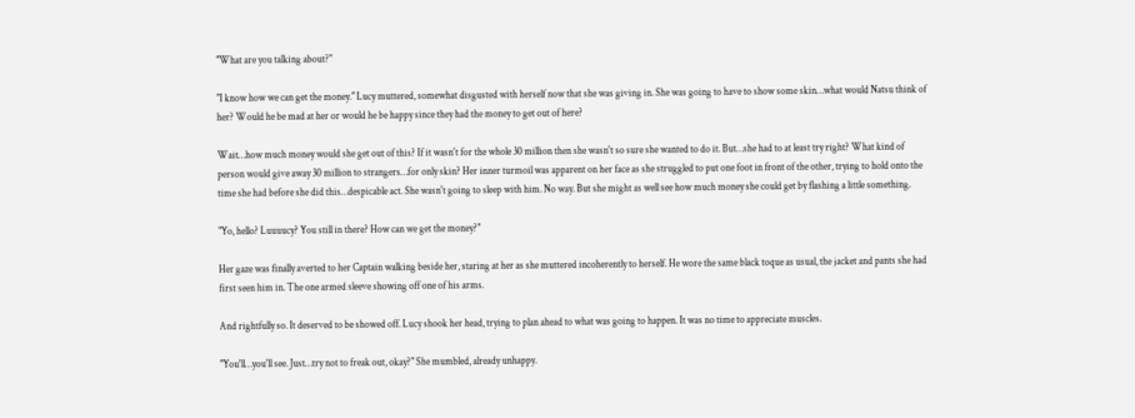"What are you talking about?"

"I know how we can get the money." Lucy muttered, somewhat disgusted with herself now that she was giving in. She was going to have to show some skin…what would Natsu think of her? Would he be mad at her or would he be happy since they had the money to get out of here?

Wait…how much money would she get out of this? If it wasn't for the whole 30 million then she wasn't so sure she wanted to do it. But…she had to at least try right? What kind of person would give away 30 million to strangers…for only skin? Her inner turmoil was apparent on her face as she struggled to put one foot in front of the other, trying to hold onto the time she had before she did this…despicable act. She wasn't going to sleep with him. No way. But she might as well see how much money she could get by flashing a little something.

"Yo, hello? Luuuucy? You still in there? How can we get the money?"

Her gaze was finally averted to her Captain walking beside her, staring at her as she muttered incoherently to herself. He wore the same black toque as usual, the jacket and pants she had first seen him in. The one armed sleeve showing off one of his arms.

And rightfully so. It deserved to be showed off. Lucy shook her head, trying to plan ahead to what was going to happen. It was no time to appreciate muscles.

"You'll…you'll see. Just…try not to freak out, okay?" She mumbled, already unhappy.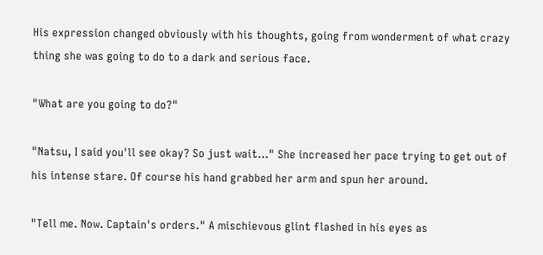His expression changed obviously with his thoughts, going from wonderment of what crazy thing she was going to do to a dark and serious face.

"What are you going to do?"

"Natsu, I said you'll see okay? So just wait…" She increased her pace trying to get out of his intense stare. Of course his hand grabbed her arm and spun her around.

"Tell me. Now. Captain's orders." A mischievous glint flashed in his eyes as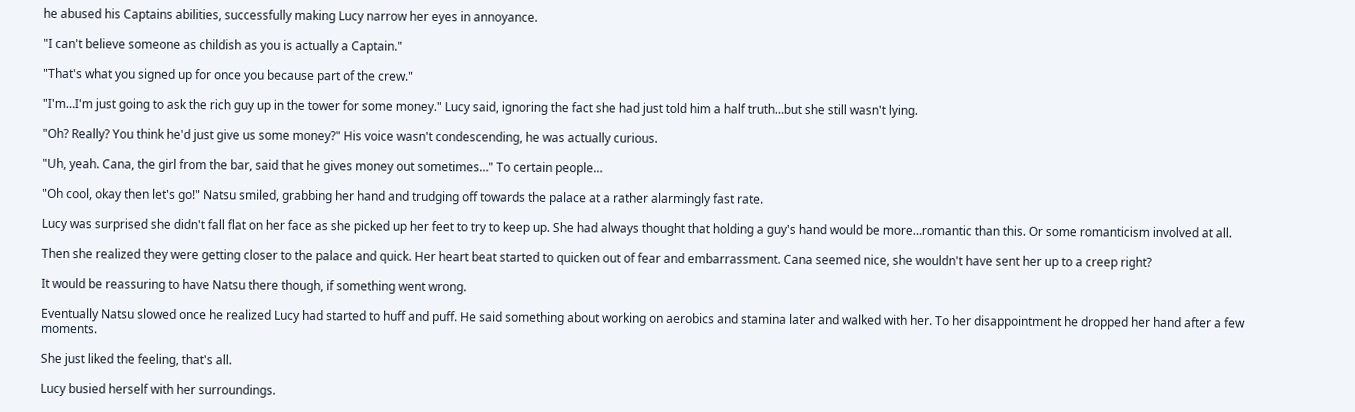he abused his Captains abilities, successfully making Lucy narrow her eyes in annoyance.

"I can't believe someone as childish as you is actually a Captain."

"That's what you signed up for once you because part of the crew."

"I'm…I'm just going to ask the rich guy up in the tower for some money." Lucy said, ignoring the fact she had just told him a half truth…but she still wasn't lying.

"Oh? Really? You think he'd just give us some money?" His voice wasn't condescending, he was actually curious.

"Uh, yeah. Cana, the girl from the bar, said that he gives money out sometimes…" To certain people…

"Oh cool, okay then let's go!" Natsu smiled, grabbing her hand and trudging off towards the palace at a rather alarmingly fast rate.

Lucy was surprised she didn't fall flat on her face as she picked up her feet to try to keep up. She had always thought that holding a guy's hand would be more…romantic than this. Or some romanticism involved at all.

Then she realized they were getting closer to the palace and quick. Her heart beat started to quicken out of fear and embarrassment. Cana seemed nice, she wouldn't have sent her up to a creep right?

It would be reassuring to have Natsu there though, if something went wrong.

Eventually Natsu slowed once he realized Lucy had started to huff and puff. He said something about working on aerobics and stamina later and walked with her. To her disappointment he dropped her hand after a few moments.

She just liked the feeling, that's all.

Lucy busied herself with her surroundings.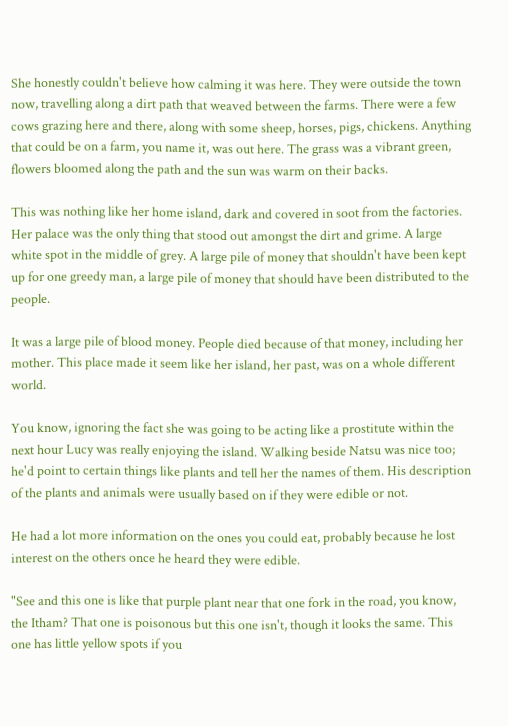She honestly couldn't believe how calming it was here. They were outside the town now, travelling along a dirt path that weaved between the farms. There were a few cows grazing here and there, along with some sheep, horses, pigs, chickens. Anything that could be on a farm, you name it, was out here. The grass was a vibrant green, flowers bloomed along the path and the sun was warm on their backs.

This was nothing like her home island, dark and covered in soot from the factories. Her palace was the only thing that stood out amongst the dirt and grime. A large white spot in the middle of grey. A large pile of money that shouldn't have been kept up for one greedy man, a large pile of money that should have been distributed to the people.

It was a large pile of blood money. People died because of that money, including her mother. This place made it seem like her island, her past, was on a whole different world.

You know, ignoring the fact she was going to be acting like a prostitute within the next hour Lucy was really enjoying the island. Walking beside Natsu was nice too; he'd point to certain things like plants and tell her the names of them. His description of the plants and animals were usually based on if they were edible or not.

He had a lot more information on the ones you could eat, probably because he lost interest on the others once he heard they were edible.

"See and this one is like that purple plant near that one fork in the road, you know, the Itham? That one is poisonous but this one isn't, though it looks the same. This one has little yellow spots if you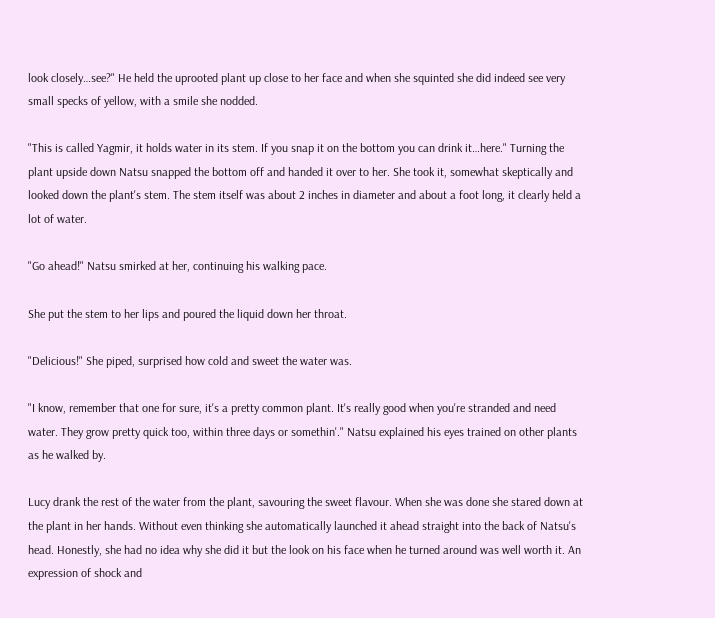look closely…see?" He held the uprooted plant up close to her face and when she squinted she did indeed see very small specks of yellow, with a smile she nodded.

"This is called Yagmir, it holds water in its stem. If you snap it on the bottom you can drink it…here." Turning the plant upside down Natsu snapped the bottom off and handed it over to her. She took it, somewhat skeptically and looked down the plant's stem. The stem itself was about 2 inches in diameter and about a foot long, it clearly held a lot of water.

"Go ahead!" Natsu smirked at her, continuing his walking pace.

She put the stem to her lips and poured the liquid down her throat.

"Delicious!" She piped, surprised how cold and sweet the water was.

"I know, remember that one for sure, it's a pretty common plant. It's really good when you're stranded and need water. They grow pretty quick too, within three days or somethin'." Natsu explained his eyes trained on other plants as he walked by.

Lucy drank the rest of the water from the plant, savouring the sweet flavour. When she was done she stared down at the plant in her hands. Without even thinking she automatically launched it ahead straight into the back of Natsu's head. Honestly, she had no idea why she did it but the look on his face when he turned around was well worth it. An expression of shock and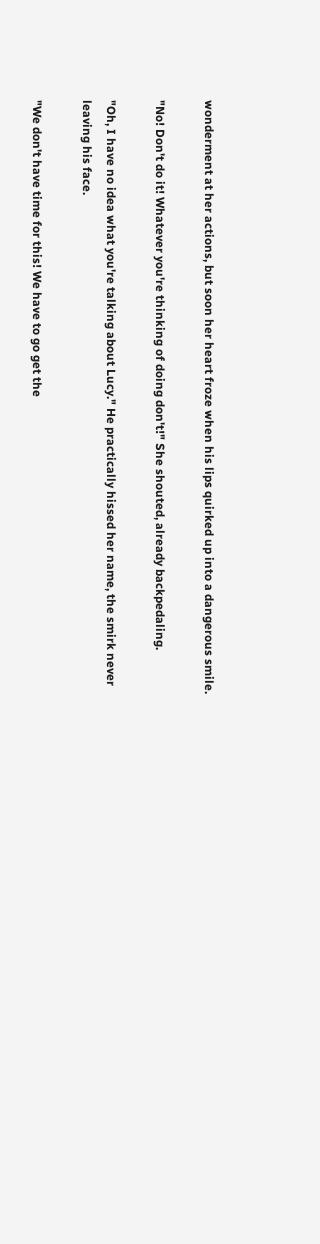wonderment at her actions, but soon her heart froze when his lips quirked up into a dangerous smile.

"No! Don't do it! Whatever you're thinking of doing don't!" She shouted, already backpedaling.

"Oh, I have no idea what you're talking about Lucy." He practically hissed her name, the smirk never leaving his face.

"We don't have time for this! We have to go get the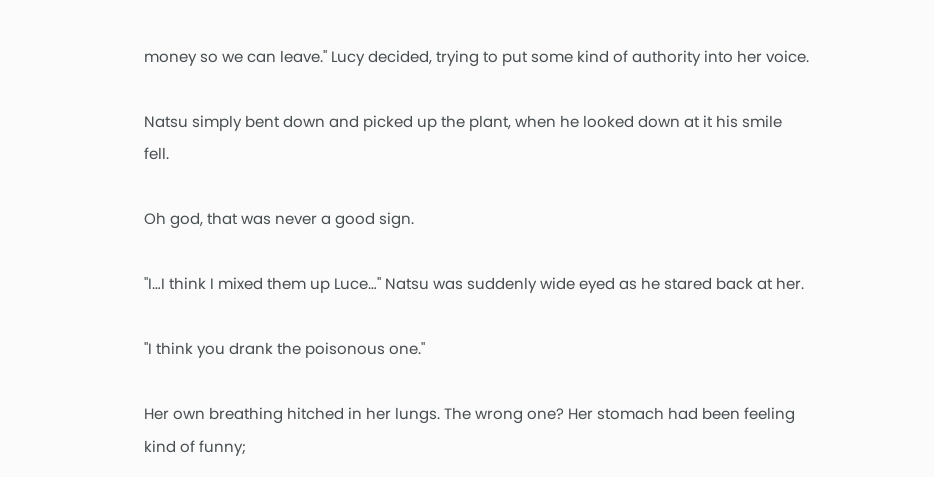money so we can leave." Lucy decided, trying to put some kind of authority into her voice.

Natsu simply bent down and picked up the plant, when he looked down at it his smile fell.

Oh god, that was never a good sign.

"I…I think I mixed them up Luce…" Natsu was suddenly wide eyed as he stared back at her.

"I think you drank the poisonous one."

Her own breathing hitched in her lungs. The wrong one? Her stomach had been feeling kind of funny;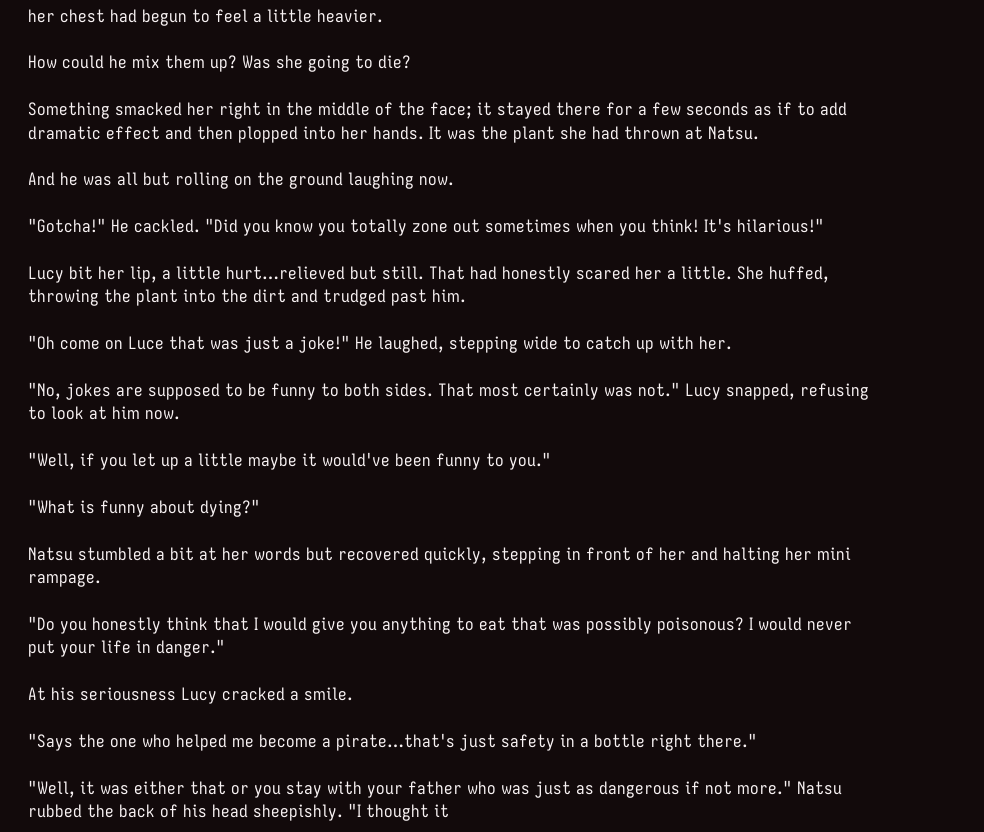her chest had begun to feel a little heavier.

How could he mix them up? Was she going to die?

Something smacked her right in the middle of the face; it stayed there for a few seconds as if to add dramatic effect and then plopped into her hands. It was the plant she had thrown at Natsu.

And he was all but rolling on the ground laughing now.

"Gotcha!" He cackled. "Did you know you totally zone out sometimes when you think! It's hilarious!"

Lucy bit her lip, a little hurt…relieved but still. That had honestly scared her a little. She huffed, throwing the plant into the dirt and trudged past him.

"Oh come on Luce that was just a joke!" He laughed, stepping wide to catch up with her.

"No, jokes are supposed to be funny to both sides. That most certainly was not." Lucy snapped, refusing to look at him now.

"Well, if you let up a little maybe it would've been funny to you."

"What is funny about dying?"

Natsu stumbled a bit at her words but recovered quickly, stepping in front of her and halting her mini rampage.

"Do you honestly think that I would give you anything to eat that was possibly poisonous? I would never put your life in danger."

At his seriousness Lucy cracked a smile.

"Says the one who helped me become a pirate…that's just safety in a bottle right there."

"Well, it was either that or you stay with your father who was just as dangerous if not more." Natsu rubbed the back of his head sheepishly. "I thought it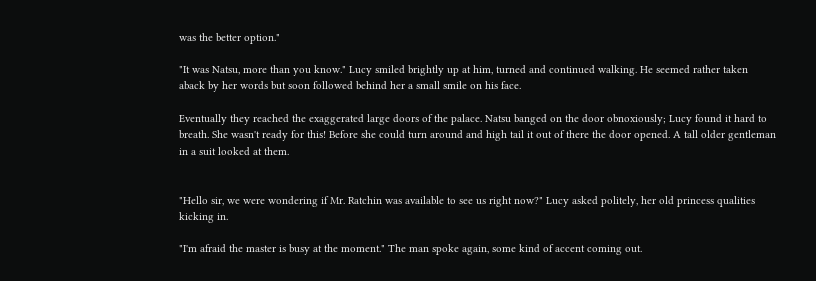was the better option."

"It was Natsu, more than you know." Lucy smiled brightly up at him, turned and continued walking. He seemed rather taken aback by her words but soon followed behind her a small smile on his face.

Eventually they reached the exaggerated large doors of the palace. Natsu banged on the door obnoxiously; Lucy found it hard to breath. She wasn't ready for this! Before she could turn around and high tail it out of there the door opened. A tall older gentleman in a suit looked at them.


"Hello sir, we were wondering if Mr. Ratchin was available to see us right now?" Lucy asked politely, her old princess qualities kicking in.

"I'm afraid the master is busy at the moment." The man spoke again, some kind of accent coming out.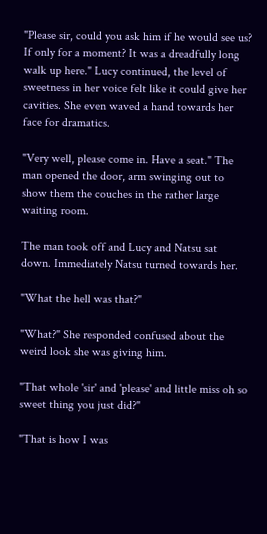"Please sir, could you ask him if he would see us? If only for a moment? It was a dreadfully long walk up here." Lucy continued, the level of sweetness in her voice felt like it could give her cavities. She even waved a hand towards her face for dramatics.

"Very well, please come in. Have a seat." The man opened the door, arm swinging out to show them the couches in the rather large waiting room.

The man took off and Lucy and Natsu sat down. Immediately Natsu turned towards her.

"What the hell was that?"

"What?" She responded confused about the weird look she was giving him.

"That whole 'sir' and 'please' and little miss oh so sweet thing you just did?"

"That is how I was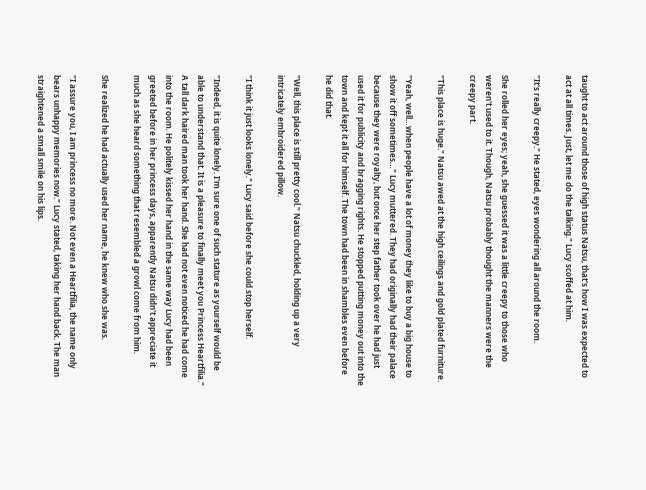taught to act around those of high status Natsu, that's how I was expected to act at all times. Just, let me do the talking." Lucy scoffed at him.

"It's really creepy." He stated, eyes wondering all around the room.

She rolled her eyes; yeah, she guessed it was a little creepy to those who weren't used to it. Though, Natsu probably thought the manners were the creepy part.

"This place is huge." Natsu awed at the high ceilings and gold plated furniture.

"Yeah, well…when people have a lot of money they like to buy a big house to show it off sometimes…" Lucy muttered. They had originally had their palace because they were royalty, but once her step father took over he had just used it for publicity and bragging rights. He stopped putting money out into the town and kept it all for himself. The town had been in shambles even before he did that.

"Well, this place is still pretty cool." Natsu chuckled, holding up a very intricately embroidered pillow.

"I think it just looks lonely." Lucy said before she could stop herself.

"Indeed, it is quite lonely. I'm sure one of such stature as yourself would be able to understand that. It is a pleasure to finally meet you Princess Heartfilia." A tall dark haired man took her hand. She had not even noticed he had come into the room. He politely kissed her hand in the same way Lucy had been greeted before in her princess days, apparently Natsu didn't appreciate it much as she heard something that resembled a growl come from him.

She realized he had actually used her name, he knew who she was.

"I assure you, I am princess no more. Not even a Heartfilia, the name only bears unhappy memories now." Lucy stated, taking her hand back. The man straightened a small smile on his lips.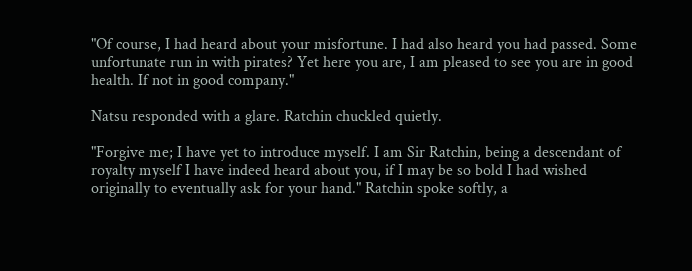"Of course, I had heard about your misfortune. I had also heard you had passed. Some unfortunate run in with pirates? Yet here you are, I am pleased to see you are in good health. If not in good company."

Natsu responded with a glare. Ratchin chuckled quietly.

"Forgive me; I have yet to introduce myself. I am Sir Ratchin, being a descendant of royalty myself I have indeed heard about you, if I may be so bold I had wished originally to eventually ask for your hand." Ratchin spoke softly, a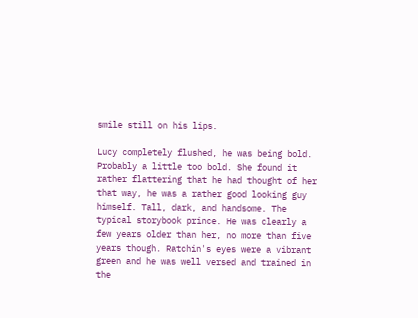smile still on his lips.

Lucy completely flushed, he was being bold. Probably a little too bold. She found it rather flattering that he had thought of her that way, he was a rather good looking guy himself. Tall, dark, and handsome. The typical storybook prince. He was clearly a few years older than her, no more than five years though. Ratchin's eyes were a vibrant green and he was well versed and trained in the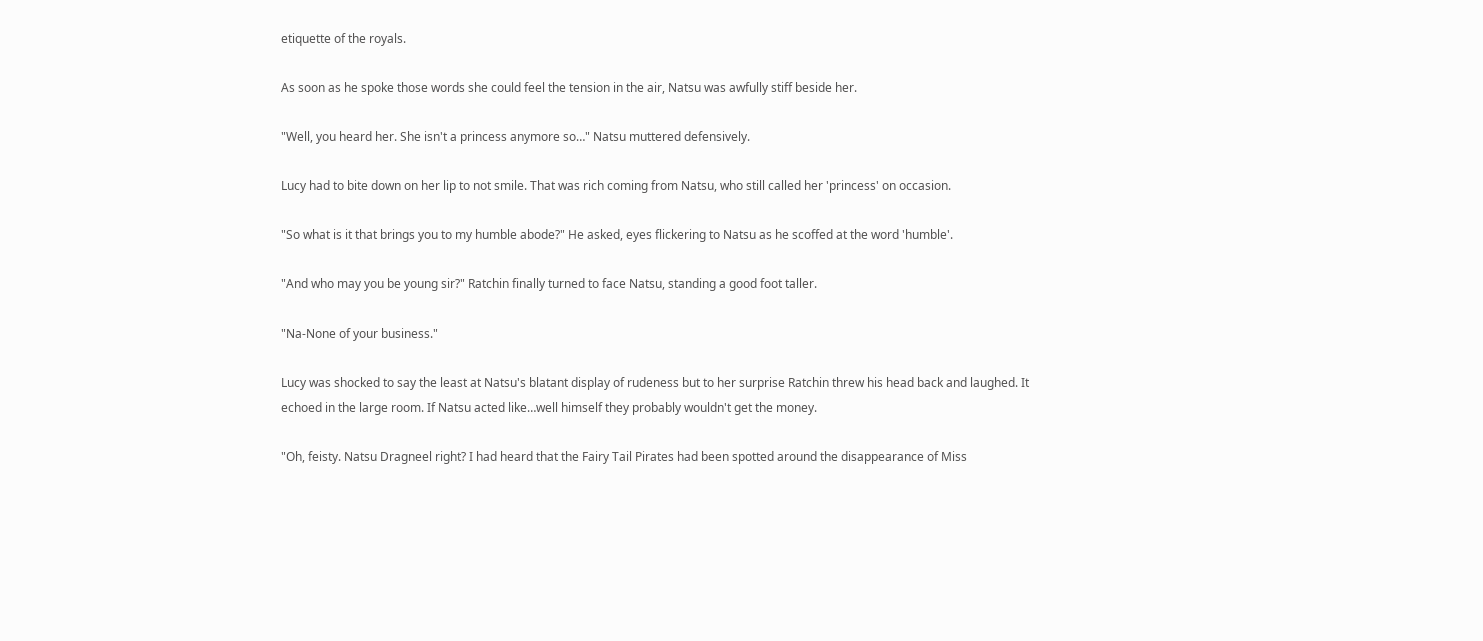etiquette of the royals.

As soon as he spoke those words she could feel the tension in the air, Natsu was awfully stiff beside her.

"Well, you heard her. She isn't a princess anymore so…" Natsu muttered defensively.

Lucy had to bite down on her lip to not smile. That was rich coming from Natsu, who still called her 'princess' on occasion.

"So what is it that brings you to my humble abode?" He asked, eyes flickering to Natsu as he scoffed at the word 'humble'.

"And who may you be young sir?" Ratchin finally turned to face Natsu, standing a good foot taller.

"Na-None of your business."

Lucy was shocked to say the least at Natsu's blatant display of rudeness but to her surprise Ratchin threw his head back and laughed. It echoed in the large room. If Natsu acted like…well himself they probably wouldn't get the money.

"Oh, feisty. Natsu Dragneel right? I had heard that the Fairy Tail Pirates had been spotted around the disappearance of Miss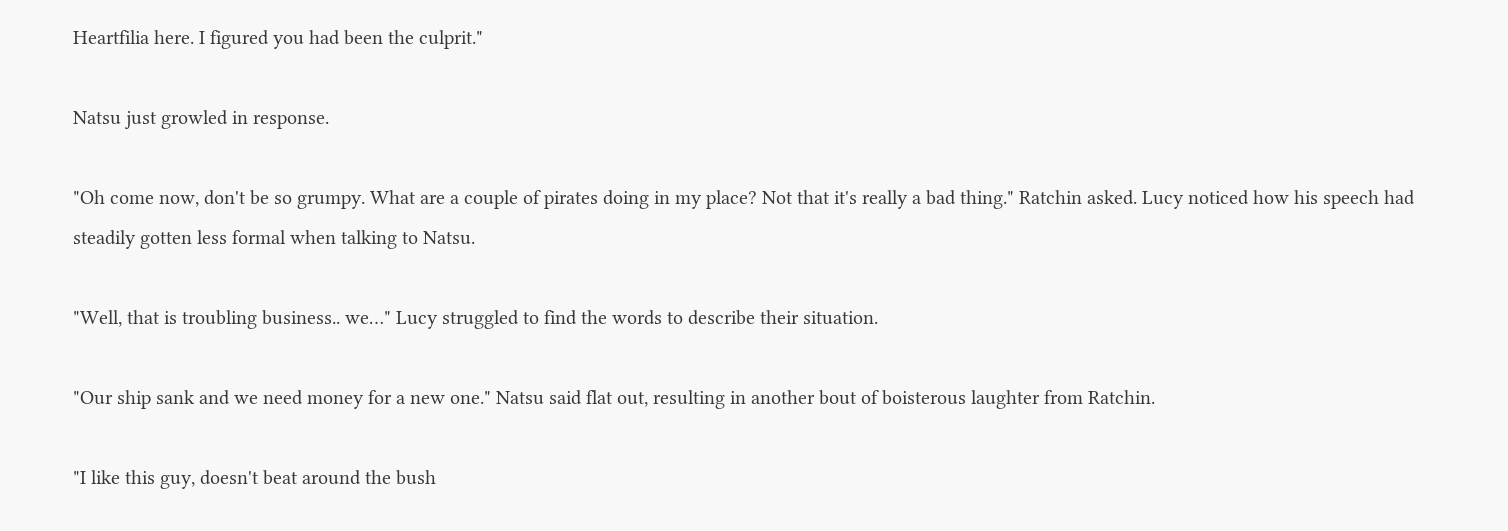Heartfilia here. I figured you had been the culprit."

Natsu just growled in response.

"Oh come now, don't be so grumpy. What are a couple of pirates doing in my place? Not that it's really a bad thing." Ratchin asked. Lucy noticed how his speech had steadily gotten less formal when talking to Natsu.

"Well, that is troubling business.. we…" Lucy struggled to find the words to describe their situation.

"Our ship sank and we need money for a new one." Natsu said flat out, resulting in another bout of boisterous laughter from Ratchin.

"I like this guy, doesn't beat around the bush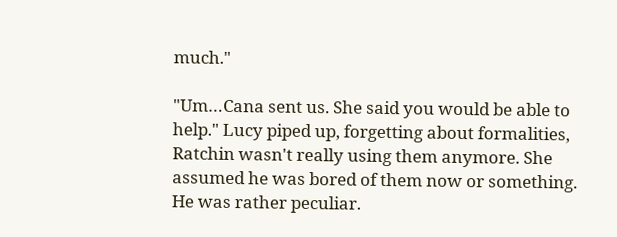much."

"Um…Cana sent us. She said you would be able to help." Lucy piped up, forgetting about formalities, Ratchin wasn't really using them anymore. She assumed he was bored of them now or something. He was rather peculiar.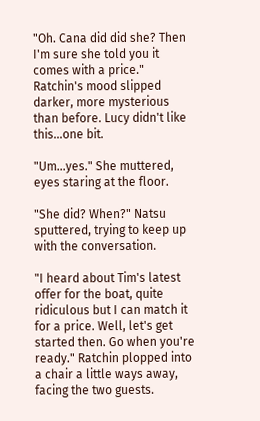"Oh. Cana did did she? Then I'm sure she told you it comes with a price." Ratchin's mood slipped darker, more mysterious than before. Lucy didn't like this…one bit.

"Um…yes." She muttered, eyes staring at the floor.

"She did? When?" Natsu sputtered, trying to keep up with the conversation.

"I heard about Tim's latest offer for the boat, quite ridiculous but I can match it for a price. Well, let's get started then. Go when you're ready." Ratchin plopped into a chair a little ways away, facing the two guests.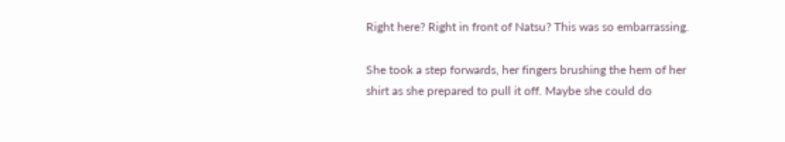Right here? Right in front of Natsu? This was so embarrassing.

She took a step forwards, her fingers brushing the hem of her shirt as she prepared to pull it off. Maybe she could do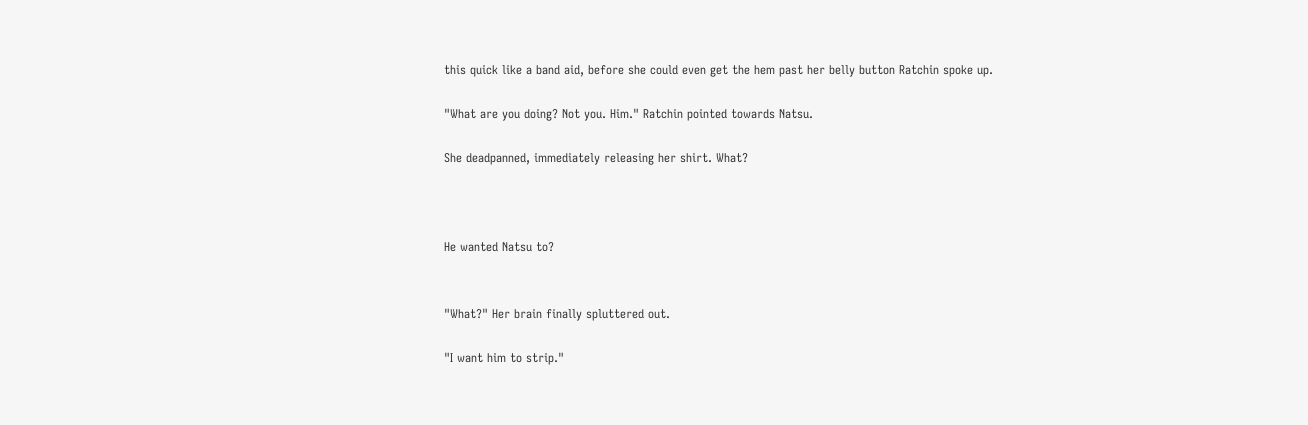this quick like a band aid, before she could even get the hem past her belly button Ratchin spoke up.

"What are you doing? Not you. Him." Ratchin pointed towards Natsu.

She deadpanned, immediately releasing her shirt. What?



He wanted Natsu to?


"What?" Her brain finally spluttered out.

"I want him to strip."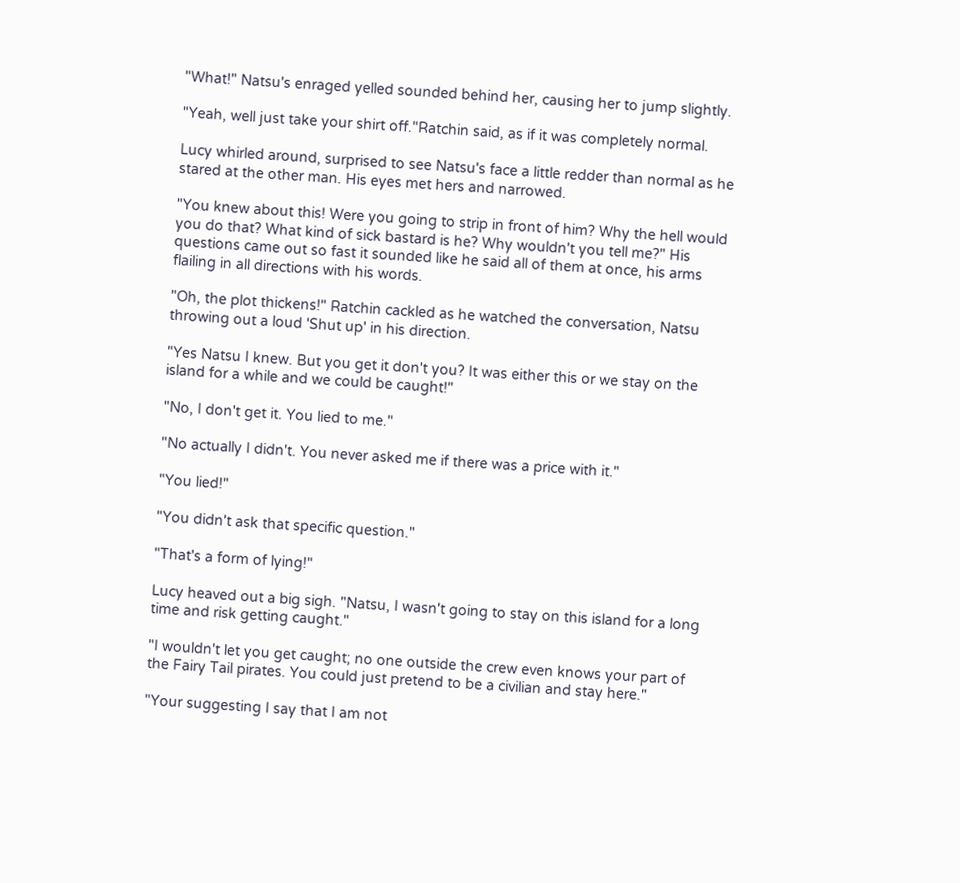"What!" Natsu's enraged yelled sounded behind her, causing her to jump slightly.

"Yeah, well just take your shirt off."Ratchin said, as if it was completely normal.

Lucy whirled around, surprised to see Natsu's face a little redder than normal as he stared at the other man. His eyes met hers and narrowed.

"You knew about this! Were you going to strip in front of him? Why the hell would you do that? What kind of sick bastard is he? Why wouldn't you tell me?" His questions came out so fast it sounded like he said all of them at once, his arms flailing in all directions with his words.

"Oh, the plot thickens!" Ratchin cackled as he watched the conversation, Natsu throwing out a loud 'Shut up' in his direction.

"Yes Natsu I knew. But you get it don't you? It was either this or we stay on the island for a while and we could be caught!"

"No, I don't get it. You lied to me."

"No actually I didn't. You never asked me if there was a price with it."

"You lied!"

"You didn't ask that specific question."

"That's a form of lying!"

Lucy heaved out a big sigh. "Natsu, I wasn't going to stay on this island for a long time and risk getting caught."

"I wouldn't let you get caught; no one outside the crew even knows your part of the Fairy Tail pirates. You could just pretend to be a civilian and stay here."

"Your suggesting I say that I am not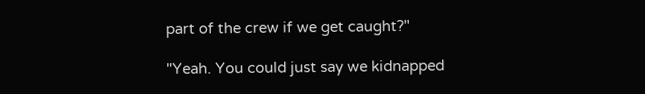part of the crew if we get caught?"

"Yeah. You could just say we kidnapped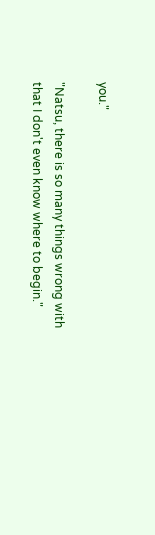you."

"Natsu, there is so many things wrong with that I don't even know where to begin."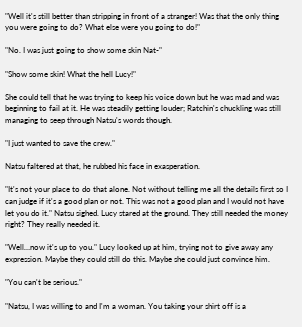"Well it's still better than stripping in front of a stranger! Was that the only thing you were going to do? What else were you going to do!"

"No. I was just going to show some skin Nat-"

"Show some skin! What the hell Lucy!"

She could tell that he was trying to keep his voice down but he was mad and was beginning to fail at it. He was steadily getting louder; Ratchin's chuckling was still managing to seep through Natsu's words though.

"I just wanted to save the crew."

Natsu faltered at that, he rubbed his face in exasperation.

"It's not your place to do that alone. Not without telling me all the details first so I can judge if it's a good plan or not. This was not a good plan and I would not have let you do it." Natsu sighed. Lucy stared at the ground. They still needed the money right? They really needed it.

"Well…now it's up to you." Lucy looked up at him, trying not to give away any expression. Maybe they could still do this. Maybe she could just convince him.

"You can't be serious."

"Natsu, I was willing to and I'm a woman. You taking your shirt off is a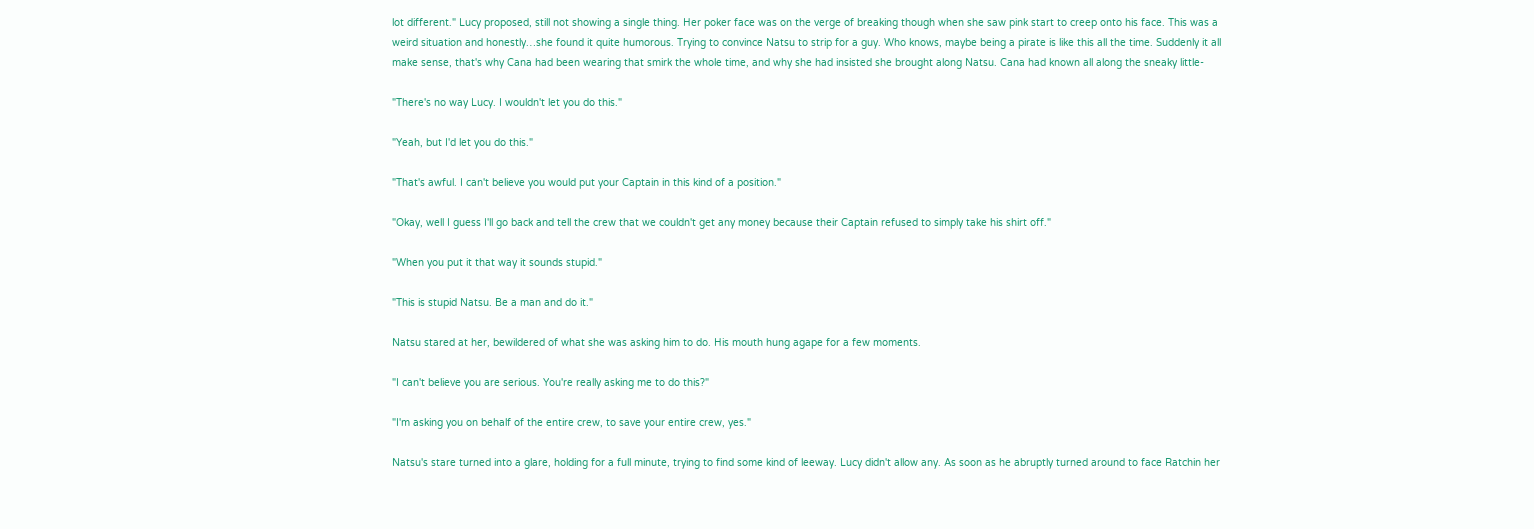lot different." Lucy proposed, still not showing a single thing. Her poker face was on the verge of breaking though when she saw pink start to creep onto his face. This was a weird situation and honestly…she found it quite humorous. Trying to convince Natsu to strip for a guy. Who knows, maybe being a pirate is like this all the time. Suddenly it all make sense, that's why Cana had been wearing that smirk the whole time, and why she had insisted she brought along Natsu. Cana had known all along the sneaky little-

"There's no way Lucy. I wouldn't let you do this."

"Yeah, but I'd let you do this."

"That's awful. I can't believe you would put your Captain in this kind of a position."

"Okay, well I guess I'll go back and tell the crew that we couldn't get any money because their Captain refused to simply take his shirt off."

"When you put it that way it sounds stupid."

"This is stupid Natsu. Be a man and do it."

Natsu stared at her, bewildered of what she was asking him to do. His mouth hung agape for a few moments.

"I can't believe you are serious. You're really asking me to do this?"

"I'm asking you on behalf of the entire crew, to save your entire crew, yes."

Natsu's stare turned into a glare, holding for a full minute, trying to find some kind of leeway. Lucy didn't allow any. As soon as he abruptly turned around to face Ratchin her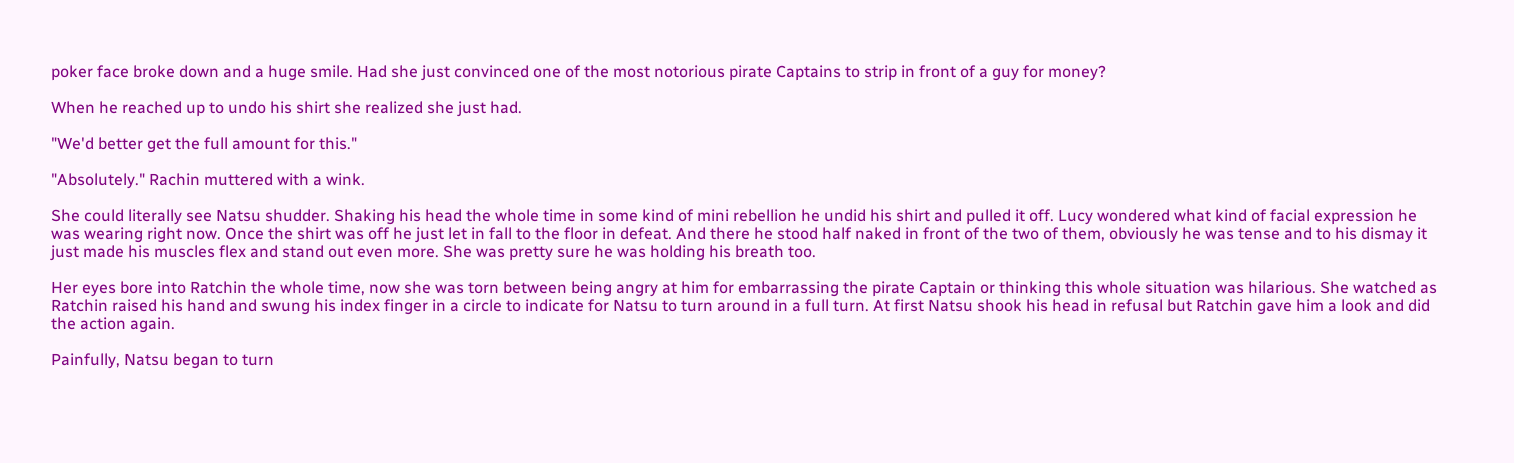poker face broke down and a huge smile. Had she just convinced one of the most notorious pirate Captains to strip in front of a guy for money?

When he reached up to undo his shirt she realized she just had.

"We'd better get the full amount for this."

"Absolutely." Rachin muttered with a wink.

She could literally see Natsu shudder. Shaking his head the whole time in some kind of mini rebellion he undid his shirt and pulled it off. Lucy wondered what kind of facial expression he was wearing right now. Once the shirt was off he just let in fall to the floor in defeat. And there he stood half naked in front of the two of them, obviously he was tense and to his dismay it just made his muscles flex and stand out even more. She was pretty sure he was holding his breath too.

Her eyes bore into Ratchin the whole time, now she was torn between being angry at him for embarrassing the pirate Captain or thinking this whole situation was hilarious. She watched as Ratchin raised his hand and swung his index finger in a circle to indicate for Natsu to turn around in a full turn. At first Natsu shook his head in refusal but Ratchin gave him a look and did the action again.

Painfully, Natsu began to turn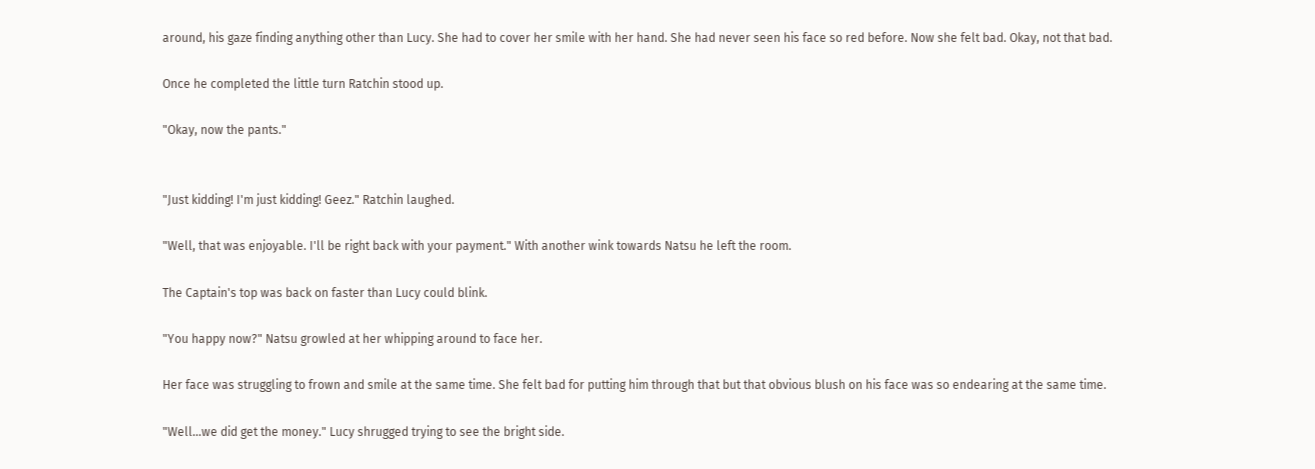around, his gaze finding anything other than Lucy. She had to cover her smile with her hand. She had never seen his face so red before. Now she felt bad. Okay, not that bad.

Once he completed the little turn Ratchin stood up.

"Okay, now the pants."


"Just kidding! I'm just kidding! Geez." Ratchin laughed.

"Well, that was enjoyable. I'll be right back with your payment." With another wink towards Natsu he left the room.

The Captain's top was back on faster than Lucy could blink.

"You happy now?" Natsu growled at her whipping around to face her.

Her face was struggling to frown and smile at the same time. She felt bad for putting him through that but that obvious blush on his face was so endearing at the same time.

"Well…we did get the money." Lucy shrugged trying to see the bright side.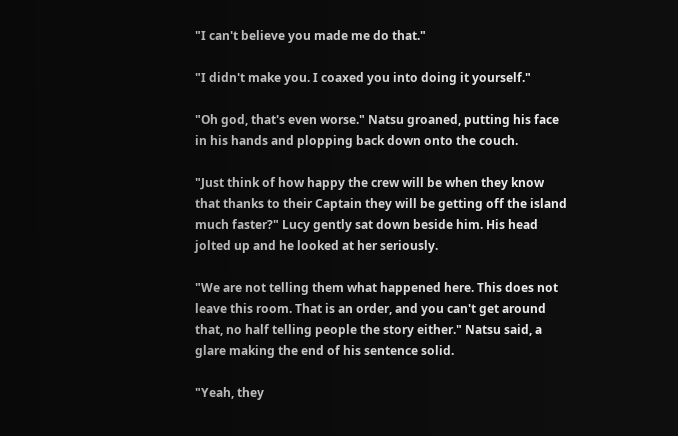"I can't believe you made me do that."

"I didn't make you. I coaxed you into doing it yourself."

"Oh god, that's even worse." Natsu groaned, putting his face in his hands and plopping back down onto the couch.

"Just think of how happy the crew will be when they know that thanks to their Captain they will be getting off the island much faster?" Lucy gently sat down beside him. His head jolted up and he looked at her seriously.

"We are not telling them what happened here. This does not leave this room. That is an order, and you can't get around that, no half telling people the story either." Natsu said, a glare making the end of his sentence solid.

"Yeah, they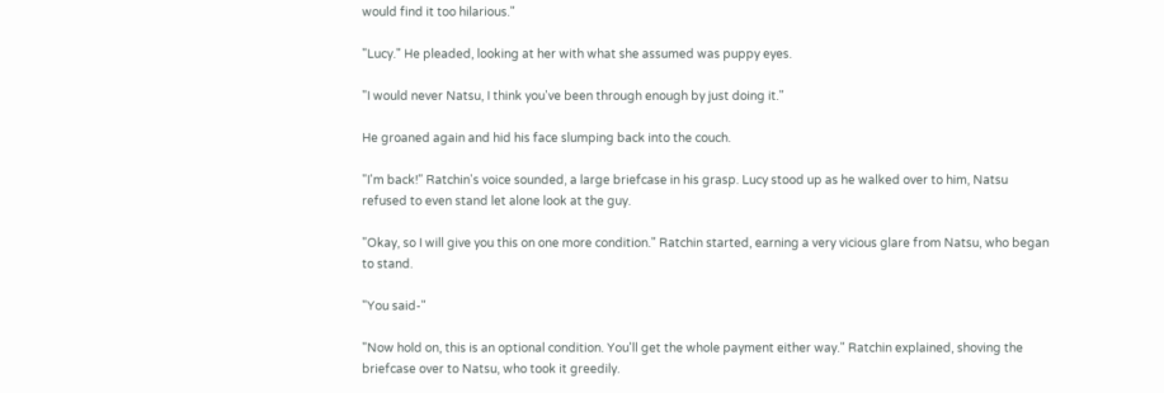would find it too hilarious."

"Lucy." He pleaded, looking at her with what she assumed was puppy eyes.

"I would never Natsu, I think you've been through enough by just doing it."

He groaned again and hid his face slumping back into the couch.

"I'm back!" Ratchin's voice sounded, a large briefcase in his grasp. Lucy stood up as he walked over to him, Natsu refused to even stand let alone look at the guy.

"Okay, so I will give you this on one more condition." Ratchin started, earning a very vicious glare from Natsu, who began to stand.

"You said-"

"Now hold on, this is an optional condition. You'll get the whole payment either way." Ratchin explained, shoving the briefcase over to Natsu, who took it greedily.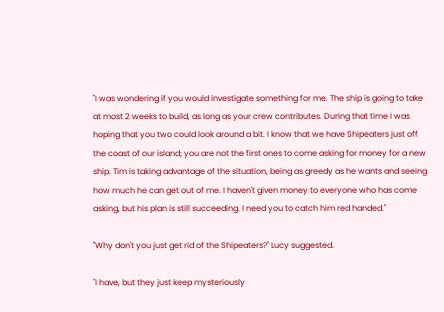"I was wondering if you would investigate something for me. The ship is going to take at most 2 weeks to build, as long as your crew contributes. During that time I was hoping that you two could look around a bit. I know that we have Shipeaters just off the coast of our island; you are not the first ones to come asking for money for a new ship. Tim is taking advantage of the situation, being as greedy as he wants and seeing how much he can get out of me. I haven't given money to everyone who has come asking, but his plan is still succeeding. I need you to catch him red handed."

"Why don't you just get rid of the Shipeaters?" Lucy suggested.

"I have, but they just keep mysteriously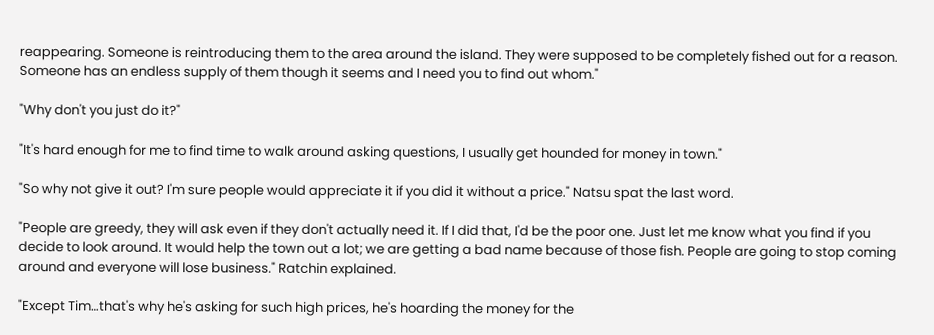reappearing. Someone is reintroducing them to the area around the island. They were supposed to be completely fished out for a reason. Someone has an endless supply of them though it seems and I need you to find out whom."

"Why don't you just do it?"

"It's hard enough for me to find time to walk around asking questions, I usually get hounded for money in town."

"So why not give it out? I'm sure people would appreciate it if you did it without a price." Natsu spat the last word.

"People are greedy, they will ask even if they don't actually need it. If I did that, I'd be the poor one. Just let me know what you find if you decide to look around. It would help the town out a lot; we are getting a bad name because of those fish. People are going to stop coming around and everyone will lose business." Ratchin explained.

"Except Tim…that's why he's asking for such high prices, he's hoarding the money for the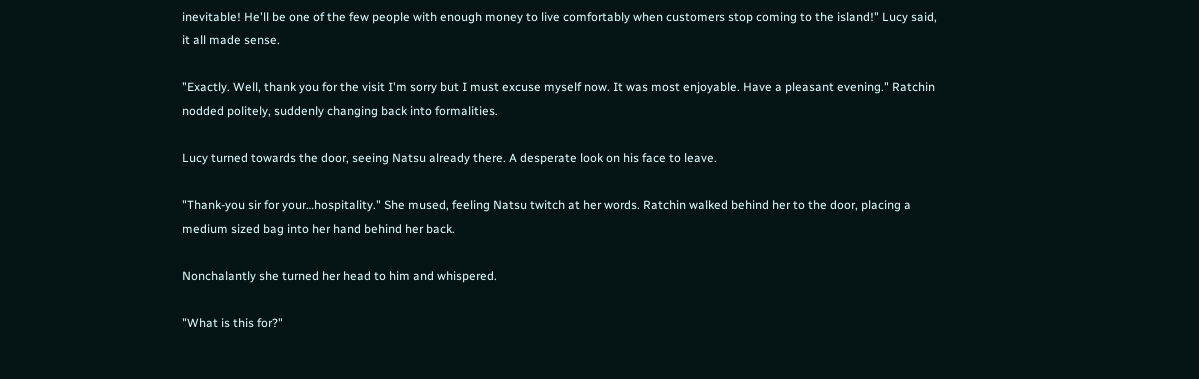inevitable! He'll be one of the few people with enough money to live comfortably when customers stop coming to the island!" Lucy said, it all made sense.

"Exactly. Well, thank you for the visit I'm sorry but I must excuse myself now. It was most enjoyable. Have a pleasant evening." Ratchin nodded politely, suddenly changing back into formalities.

Lucy turned towards the door, seeing Natsu already there. A desperate look on his face to leave.

"Thank-you sir for your…hospitality." She mused, feeling Natsu twitch at her words. Ratchin walked behind her to the door, placing a medium sized bag into her hand behind her back.

Nonchalantly she turned her head to him and whispered.

"What is this for?"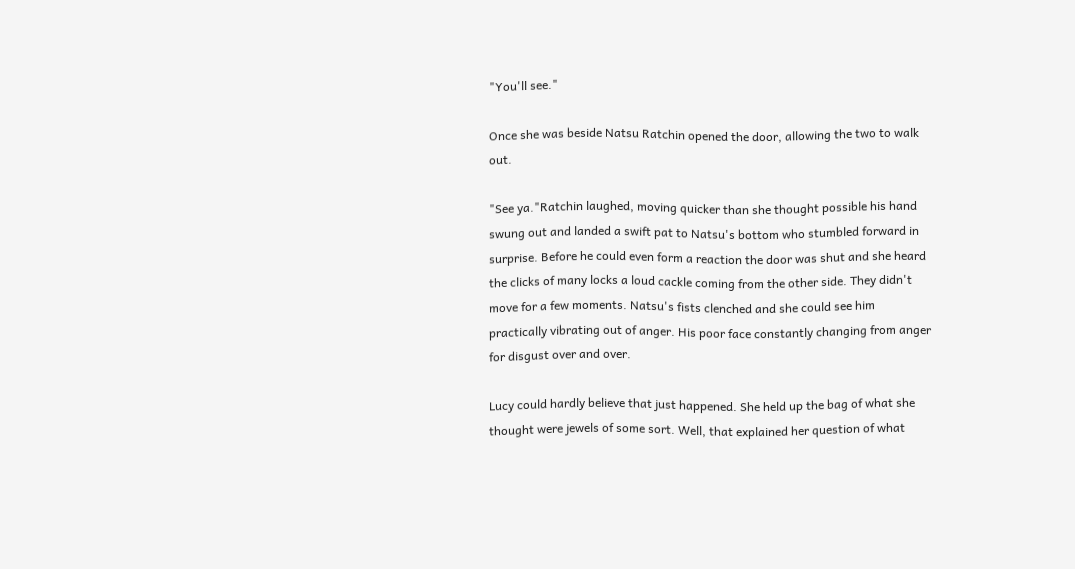"You'll see."

Once she was beside Natsu Ratchin opened the door, allowing the two to walk out.

"See ya."Ratchin laughed, moving quicker than she thought possible his hand swung out and landed a swift pat to Natsu's bottom who stumbled forward in surprise. Before he could even form a reaction the door was shut and she heard the clicks of many locks a loud cackle coming from the other side. They didn't move for a few moments. Natsu's fists clenched and she could see him practically vibrating out of anger. His poor face constantly changing from anger for disgust over and over.

Lucy could hardly believe that just happened. She held up the bag of what she thought were jewels of some sort. Well, that explained her question of what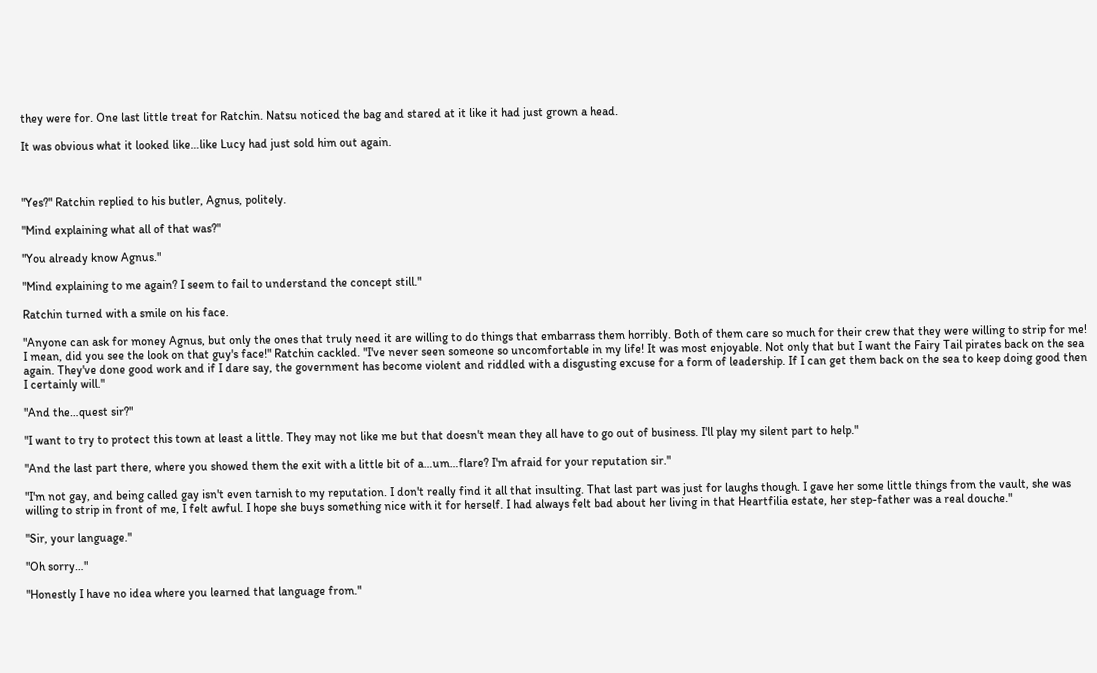they were for. One last little treat for Ratchin. Natsu noticed the bag and stared at it like it had just grown a head.

It was obvious what it looked like…like Lucy had just sold him out again.



"Yes?" Ratchin replied to his butler, Agnus, politely.

"Mind explaining what all of that was?"

"You already know Agnus."

"Mind explaining to me again? I seem to fail to understand the concept still."

Ratchin turned with a smile on his face.

"Anyone can ask for money Agnus, but only the ones that truly need it are willing to do things that embarrass them horribly. Both of them care so much for their crew that they were willing to strip for me! I mean, did you see the look on that guy's face!" Ratchin cackled. "I've never seen someone so uncomfortable in my life! It was most enjoyable. Not only that but I want the Fairy Tail pirates back on the sea again. They've done good work and if I dare say, the government has become violent and riddled with a disgusting excuse for a form of leadership. If I can get them back on the sea to keep doing good then I certainly will."

"And the…quest sir?"

"I want to try to protect this town at least a little. They may not like me but that doesn't mean they all have to go out of business. I'll play my silent part to help."

"And the last part there, where you showed them the exit with a little bit of a…um…flare? I'm afraid for your reputation sir."

"I'm not gay, and being called gay isn't even tarnish to my reputation. I don't really find it all that insulting. That last part was just for laughs though. I gave her some little things from the vault, she was willing to strip in front of me, I felt awful. I hope she buys something nice with it for herself. I had always felt bad about her living in that Heartfilia estate, her step-father was a real douche."

"Sir, your language."

"Oh sorry…"

"Honestly I have no idea where you learned that language from."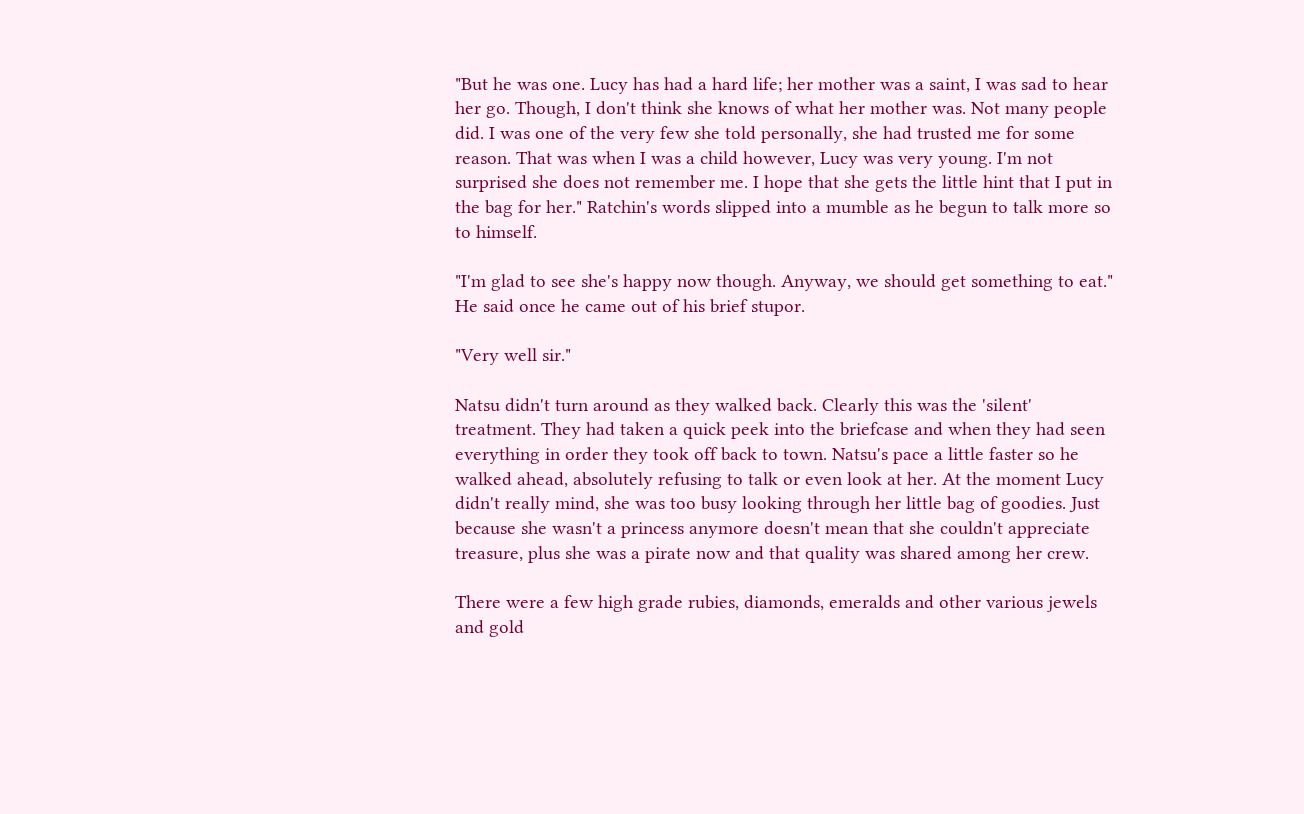"But he was one. Lucy has had a hard life; her mother was a saint, I was sad to hear her go. Though, I don't think she knows of what her mother was. Not many people did. I was one of the very few she told personally, she had trusted me for some reason. That was when I was a child however, Lucy was very young. I'm not surprised she does not remember me. I hope that she gets the little hint that I put in the bag for her." Ratchin's words slipped into a mumble as he begun to talk more so to himself.

"I'm glad to see she's happy now though. Anyway, we should get something to eat." He said once he came out of his brief stupor.

"Very well sir."

Natsu didn't turn around as they walked back. Clearly this was the 'silent' treatment. They had taken a quick peek into the briefcase and when they had seen everything in order they took off back to town. Natsu's pace a little faster so he walked ahead, absolutely refusing to talk or even look at her. At the moment Lucy didn't really mind, she was too busy looking through her little bag of goodies. Just because she wasn't a princess anymore doesn't mean that she couldn't appreciate treasure, plus she was a pirate now and that quality was shared among her crew.

There were a few high grade rubies, diamonds, emeralds and other various jewels and gold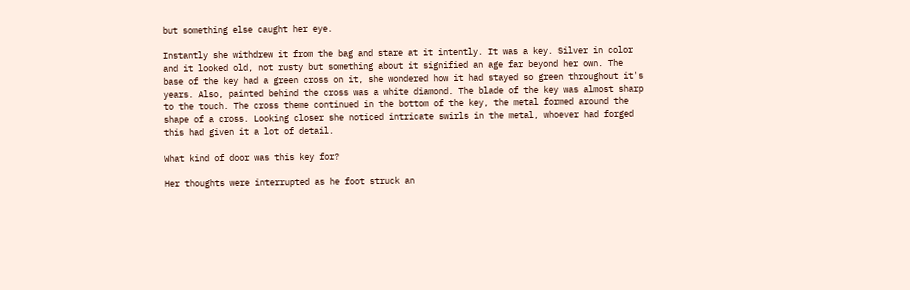but something else caught her eye.

Instantly she withdrew it from the bag and stare at it intently. It was a key. Silver in color and it looked old, not rusty but something about it signified an age far beyond her own. The base of the key had a green cross on it, she wondered how it had stayed so green throughout it's years. Also, painted behind the cross was a white diamond. The blade of the key was almost sharp to the touch. The cross theme continued in the bottom of the key, the metal formed around the shape of a cross. Looking closer she noticed intricate swirls in the metal, whoever had forged this had given it a lot of detail.

What kind of door was this key for?

Her thoughts were interrupted as he foot struck an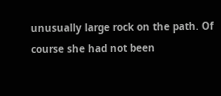unusually large rock on the path. Of course she had not been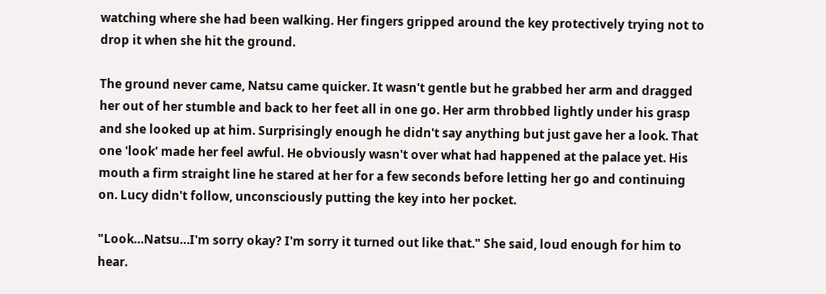watching where she had been walking. Her fingers gripped around the key protectively trying not to drop it when she hit the ground.

The ground never came, Natsu came quicker. It wasn't gentle but he grabbed her arm and dragged her out of her stumble and back to her feet all in one go. Her arm throbbed lightly under his grasp and she looked up at him. Surprisingly enough he didn't say anything but just gave her a look. That one 'look' made her feel awful. He obviously wasn't over what had happened at the palace yet. His mouth a firm straight line he stared at her for a few seconds before letting her go and continuing on. Lucy didn't follow, unconsciously putting the key into her pocket.

"Look…Natsu…I'm sorry okay? I'm sorry it turned out like that." She said, loud enough for him to hear.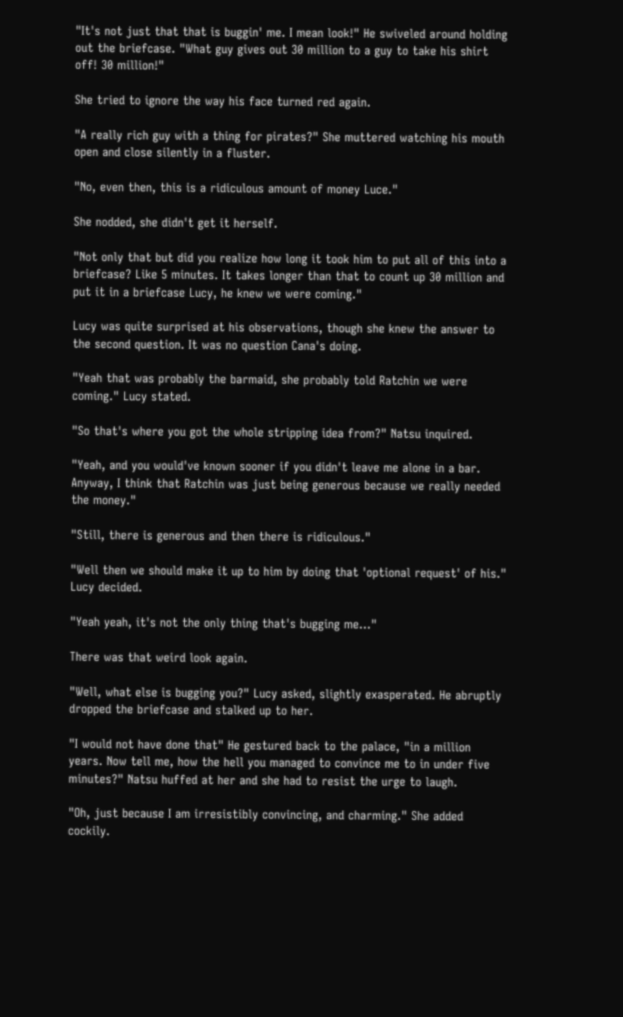"It's not just that that is buggin' me. I mean look!" He swiveled around holding out the briefcase. "What guy gives out 30 million to a guy to take his shirt off! 30 million!"

She tried to ignore the way his face turned red again.

"A really rich guy with a thing for pirates?" She muttered watching his mouth open and close silently in a fluster.

"No, even then, this is a ridiculous amount of money Luce."

She nodded, she didn't get it herself.

"Not only that but did you realize how long it took him to put all of this into a briefcase? Like 5 minutes. It takes longer than that to count up 30 million and put it in a briefcase Lucy, he knew we were coming."

Lucy was quite surprised at his observations, though she knew the answer to the second question. It was no question Cana's doing.

"Yeah that was probably the barmaid, she probably told Ratchin we were coming." Lucy stated.

"So that's where you got the whole stripping idea from?" Natsu inquired.

"Yeah, and you would've known sooner if you didn't leave me alone in a bar. Anyway, I think that Ratchin was just being generous because we really needed the money."

"Still, there is generous and then there is ridiculous."

"Well then we should make it up to him by doing that 'optional request' of his." Lucy decided.

"Yeah yeah, it's not the only thing that's bugging me…"

There was that weird look again.

"Well, what else is bugging you?" Lucy asked, slightly exasperated. He abruptly dropped the briefcase and stalked up to her.

"I would not have done that" He gestured back to the palace, "in a million years. Now tell me, how the hell you managed to convince me to in under five minutes?" Natsu huffed at her and she had to resist the urge to laugh.

"Oh, just because I am irresistibly convincing, and charming." She added cockily.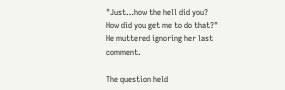"Just…how the hell did you? How did you get me to do that?" He muttered ignoring her last comment.

The question held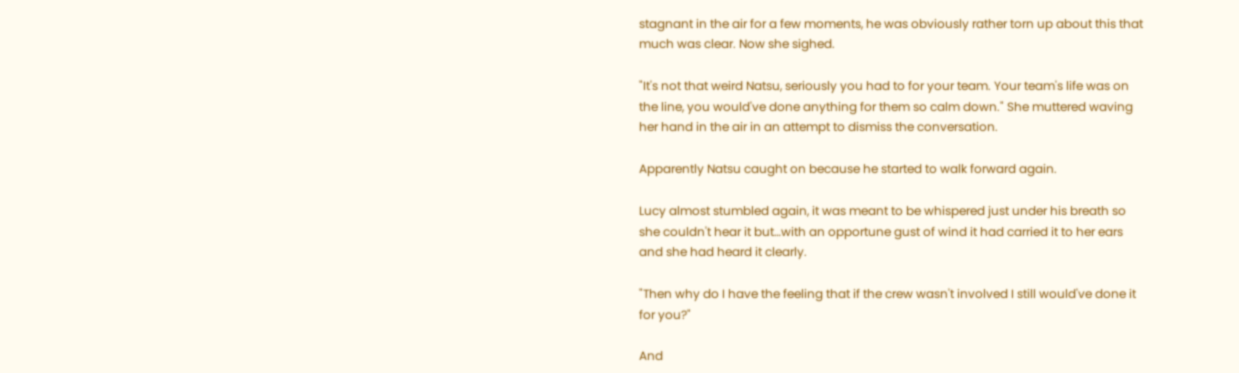stagnant in the air for a few moments, he was obviously rather torn up about this that much was clear. Now she sighed.

"It's not that weird Natsu, seriously you had to for your team. Your team's life was on the line, you would've done anything for them so calm down." She muttered waving her hand in the air in an attempt to dismiss the conversation.

Apparently Natsu caught on because he started to walk forward again.

Lucy almost stumbled again, it was meant to be whispered just under his breath so she couldn't hear it but…with an opportune gust of wind it had carried it to her ears and she had heard it clearly.

"Then why do I have the feeling that if the crew wasn't involved I still would've done it for you?"

And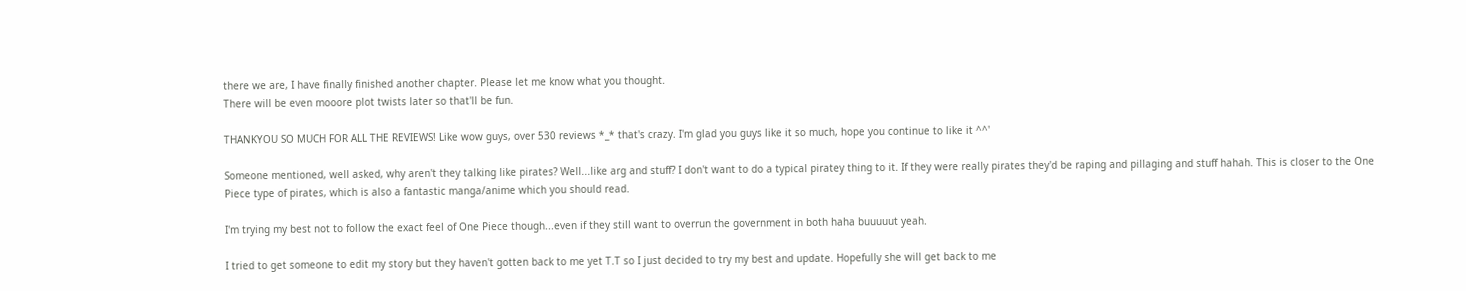there we are, I have finally finished another chapter. Please let me know what you thought.
There will be even mooore plot twists later so that'll be fun.

THANKYOU SO MUCH FOR ALL THE REVIEWS! Like wow guys, over 530 reviews *_* that's crazy. I'm glad you guys like it so much, hope you continue to like it ^^'

Someone mentioned, well asked, why aren't they talking like pirates? Well...like arg and stuff? I don't want to do a typical piratey thing to it. If they were really pirates they'd be raping and pillaging and stuff hahah. This is closer to the One Piece type of pirates, which is also a fantastic manga/anime which you should read.

I'm trying my best not to follow the exact feel of One Piece though...even if they still want to overrun the government in both haha buuuuut yeah.

I tried to get someone to edit my story but they haven't gotten back to me yet T.T so I just decided to try my best and update. Hopefully she will get back to me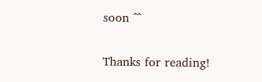soon ^^

Thanks for reading!